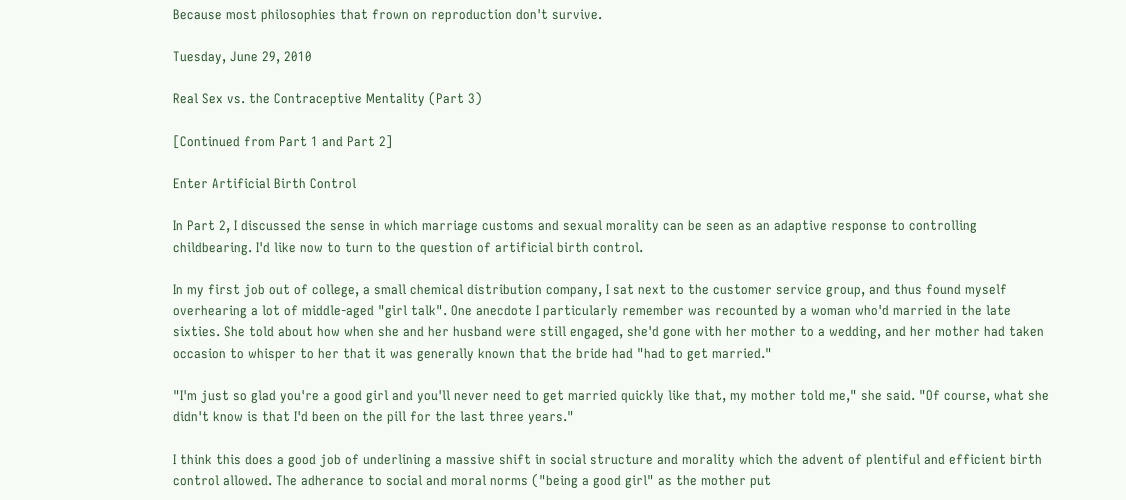Because most philosophies that frown on reproduction don't survive.

Tuesday, June 29, 2010

Real Sex vs. the Contraceptive Mentality (Part 3)

[Continued from Part 1 and Part 2]

Enter Artificial Birth Control

In Part 2, I discussed the sense in which marriage customs and sexual morality can be seen as an adaptive response to controlling childbearing. I'd like now to turn to the question of artificial birth control.

In my first job out of college, a small chemical distribution company, I sat next to the customer service group, and thus found myself overhearing a lot of middle-aged "girl talk". One anecdote I particularly remember was recounted by a woman who'd married in the late sixties. She told about how when she and her husband were still engaged, she'd gone with her mother to a wedding, and her mother had taken occasion to whisper to her that it was generally known that the bride had "had to get married."

"I'm just so glad you're a good girl and you'll never need to get married quickly like that, my mother told me," she said. "Of course, what she didn't know is that I'd been on the pill for the last three years."

I think this does a good job of underlining a massive shift in social structure and morality which the advent of plentiful and efficient birth control allowed. The adherance to social and moral norms ("being a good girl" as the mother put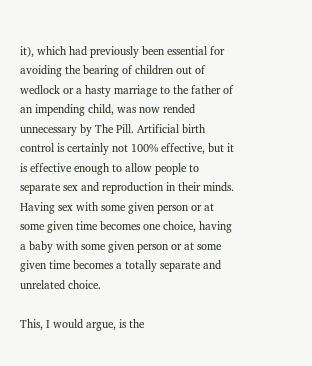it), which had previously been essential for avoiding the bearing of children out of wedlock or a hasty marriage to the father of an impending child, was now rended unnecessary by The Pill. Artificial birth control is certainly not 100% effective, but it is effective enough to allow people to separate sex and reproduction in their minds. Having sex with some given person or at some given time becomes one choice, having a baby with some given person or at some given time becomes a totally separate and unrelated choice.

This, I would argue, is the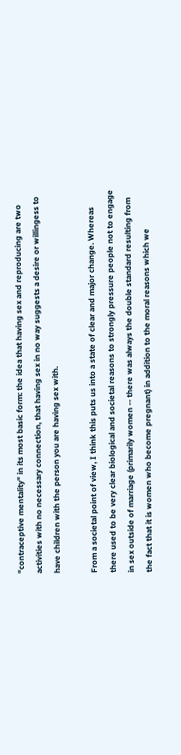"contraceptive mentality" in its most basic form: the idea that having sex and reproducing are two activities with no necessary connection, that having sex in no way suggests a desire or willingess to have children with the person you are having sex with.

From a societal point of view, I think this puts us into a state of clear and major change. Whereas there used to be very clear biological and societal reasons to strongly pressure people not to engage in sex outside of marriage (primarily women -- there was always the double standard resulting from the fact that it is women who become pregnant) in addition to the moral reasons which we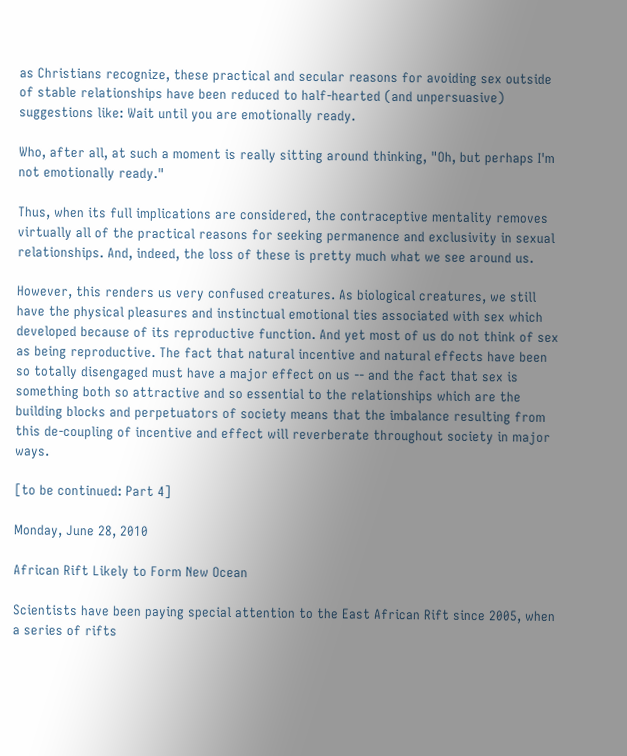as Christians recognize, these practical and secular reasons for avoiding sex outside of stable relationships have been reduced to half-hearted (and unpersuasive) suggestions like: Wait until you are emotionally ready.

Who, after all, at such a moment is really sitting around thinking, "Oh, but perhaps I'm not emotionally ready."

Thus, when its full implications are considered, the contraceptive mentality removes virtually all of the practical reasons for seeking permanence and exclusivity in sexual relationships. And, indeed, the loss of these is pretty much what we see around us.

However, this renders us very confused creatures. As biological creatures, we still have the physical pleasures and instinctual emotional ties associated with sex which developed because of its reproductive function. And yet most of us do not think of sex as being reproductive. The fact that natural incentive and natural effects have been so totally disengaged must have a major effect on us -- and the fact that sex is something both so attractive and so essential to the relationships which are the building blocks and perpetuators of society means that the imbalance resulting from this de-coupling of incentive and effect will reverberate throughout society in major ways.

[to be continued: Part 4]

Monday, June 28, 2010

African Rift Likely to Form New Ocean

Scientists have been paying special attention to the East African Rift since 2005, when a series of rifts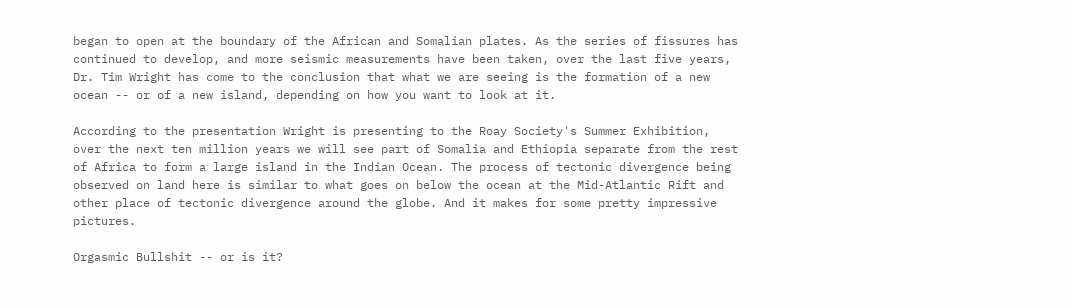began to open at the boundary of the African and Somalian plates. As the series of fissures has continued to develop, and more seismic measurements have been taken, over the last five years, Dr. Tim Wright has come to the conclusion that what we are seeing is the formation of a new ocean -- or of a new island, depending on how you want to look at it.

According to the presentation Wright is presenting to the Roay Society's Summer Exhibition, over the next ten million years we will see part of Somalia and Ethiopia separate from the rest of Africa to form a large island in the Indian Ocean. The process of tectonic divergence being observed on land here is similar to what goes on below the ocean at the Mid-Atlantic Rift and other place of tectonic divergence around the globe. And it makes for some pretty impressive pictures.

Orgasmic Bullshit -- or is it?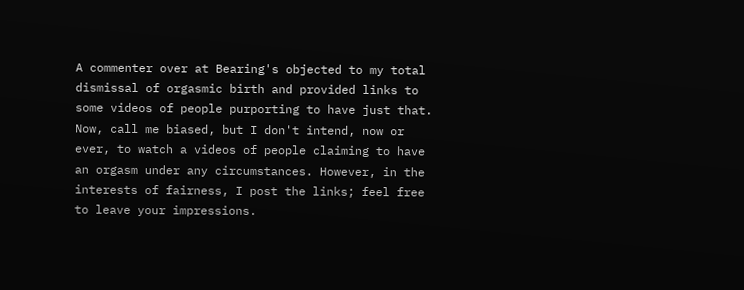A commenter over at Bearing's objected to my total dismissal of orgasmic birth and provided links to some videos of people purporting to have just that. Now, call me biased, but I don't intend, now or ever, to watch a videos of people claiming to have an orgasm under any circumstances. However, in the interests of fairness, I post the links; feel free to leave your impressions.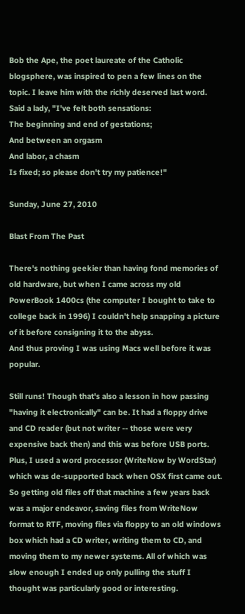Bob the Ape, the poet laureate of the Catholic blogsphere, was inspired to pen a few lines on the topic. I leave him with the richly deserved last word.
Said a lady, "I've felt both sensations:
The beginning and end of gestations;
And between an orgasm
And labor, a chasm
Is fixed; so please don't try my patience!"

Sunday, June 27, 2010

Blast From The Past

There's nothing geekier than having fond memories of old hardware, but when I came across my old PowerBook 1400cs (the computer I bought to take to college back in 1996) I couldn't help snapping a picture of it before consigning it to the abyss.
And thus proving I was using Macs well before it was popular.

Still runs! Though that's also a lesson in how passing "having it electronically" can be. It had a floppy drive and CD reader (but not writer -- those were very expensive back then) and this was before USB ports. Plus, I used a word processor (WriteNow by WordStar) which was de-supported back when OSX first came out. So getting old files off that machine a few years back was a major endeavor, saving files from WriteNow format to RTF, moving files via floppy to an old windows box which had a CD writer, writing them to CD, and moving them to my newer systems. All of which was slow enough I ended up only pulling the stuff I thought was particularly good or interesting.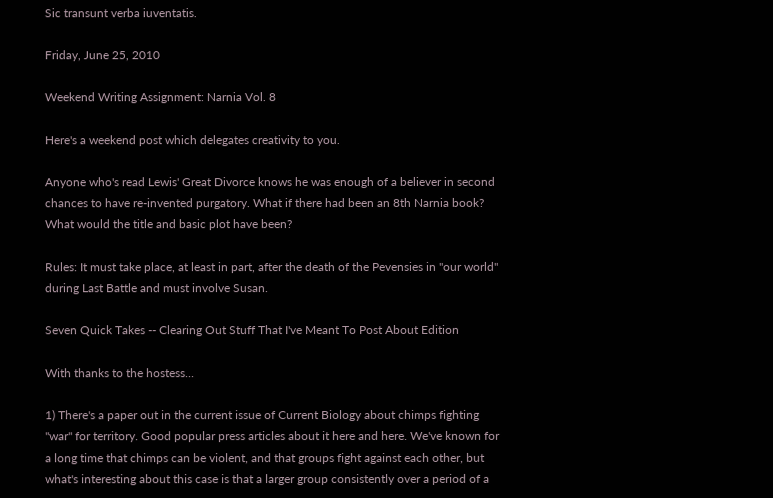Sic transunt verba iuventatis.

Friday, June 25, 2010

Weekend Writing Assignment: Narnia Vol. 8

Here's a weekend post which delegates creativity to you.

Anyone who's read Lewis' Great Divorce knows he was enough of a believer in second chances to have re-invented purgatory. What if there had been an 8th Narnia book? What would the title and basic plot have been?

Rules: It must take place, at least in part, after the death of the Pevensies in "our world" during Last Battle and must involve Susan.

Seven Quick Takes -- Clearing Out Stuff That I've Meant To Post About Edition

With thanks to the hostess...

1) There's a paper out in the current issue of Current Biology about chimps fighting "war" for territory. Good popular press articles about it here and here. We've known for a long time that chimps can be violent, and that groups fight against each other, but what's interesting about this case is that a larger group consistently over a period of a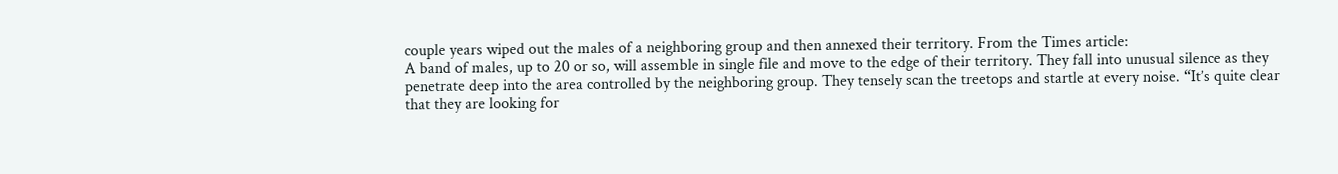couple years wiped out the males of a neighboring group and then annexed their territory. From the Times article:
A band of males, up to 20 or so, will assemble in single file and move to the edge of their territory. They fall into unusual silence as they penetrate deep into the area controlled by the neighboring group. They tensely scan the treetops and startle at every noise. “It’s quite clear that they are looking for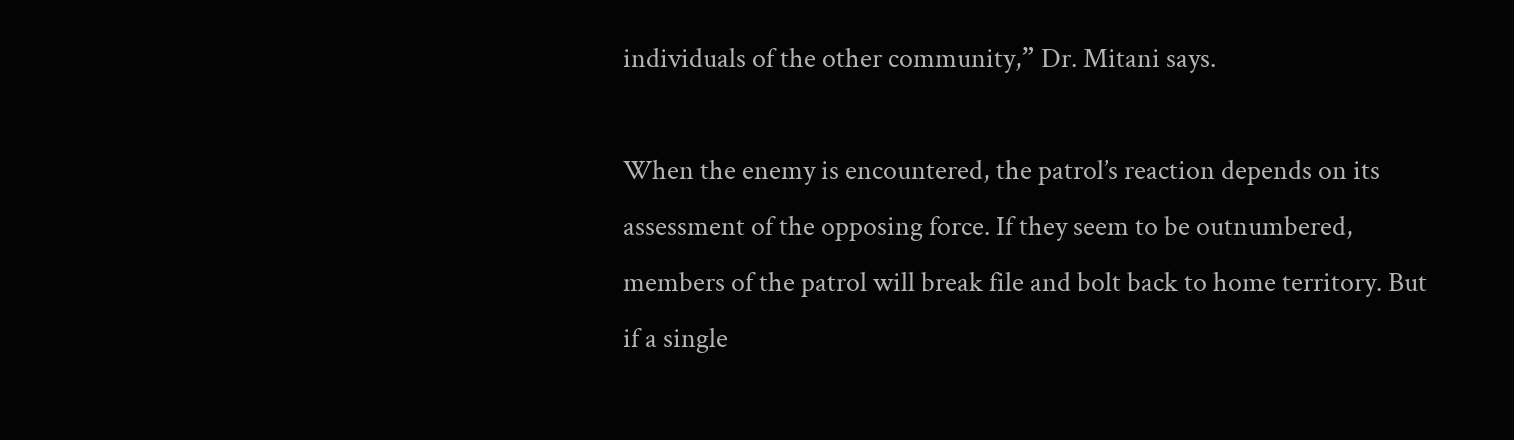individuals of the other community,” Dr. Mitani says.

When the enemy is encountered, the patrol’s reaction depends on its assessment of the opposing force. If they seem to be outnumbered, members of the patrol will break file and bolt back to home territory. But if a single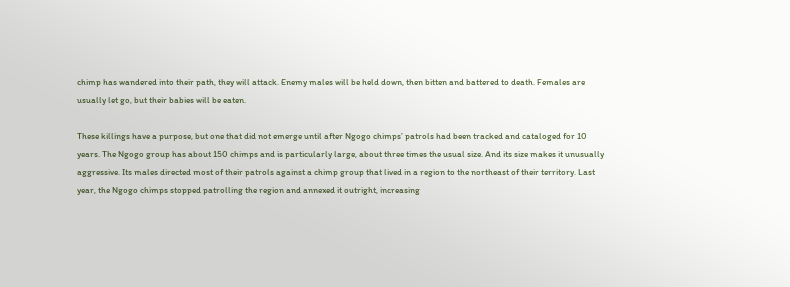chimp has wandered into their path, they will attack. Enemy males will be held down, then bitten and battered to death. Females are usually let go, but their babies will be eaten.

These killings have a purpose, but one that did not emerge until after Ngogo chimps’ patrols had been tracked and cataloged for 10 years. The Ngogo group has about 150 chimps and is particularly large, about three times the usual size. And its size makes it unusually aggressive. Its males directed most of their patrols against a chimp group that lived in a region to the northeast of their territory. Last year, the Ngogo chimps stopped patrolling the region and annexed it outright, increasing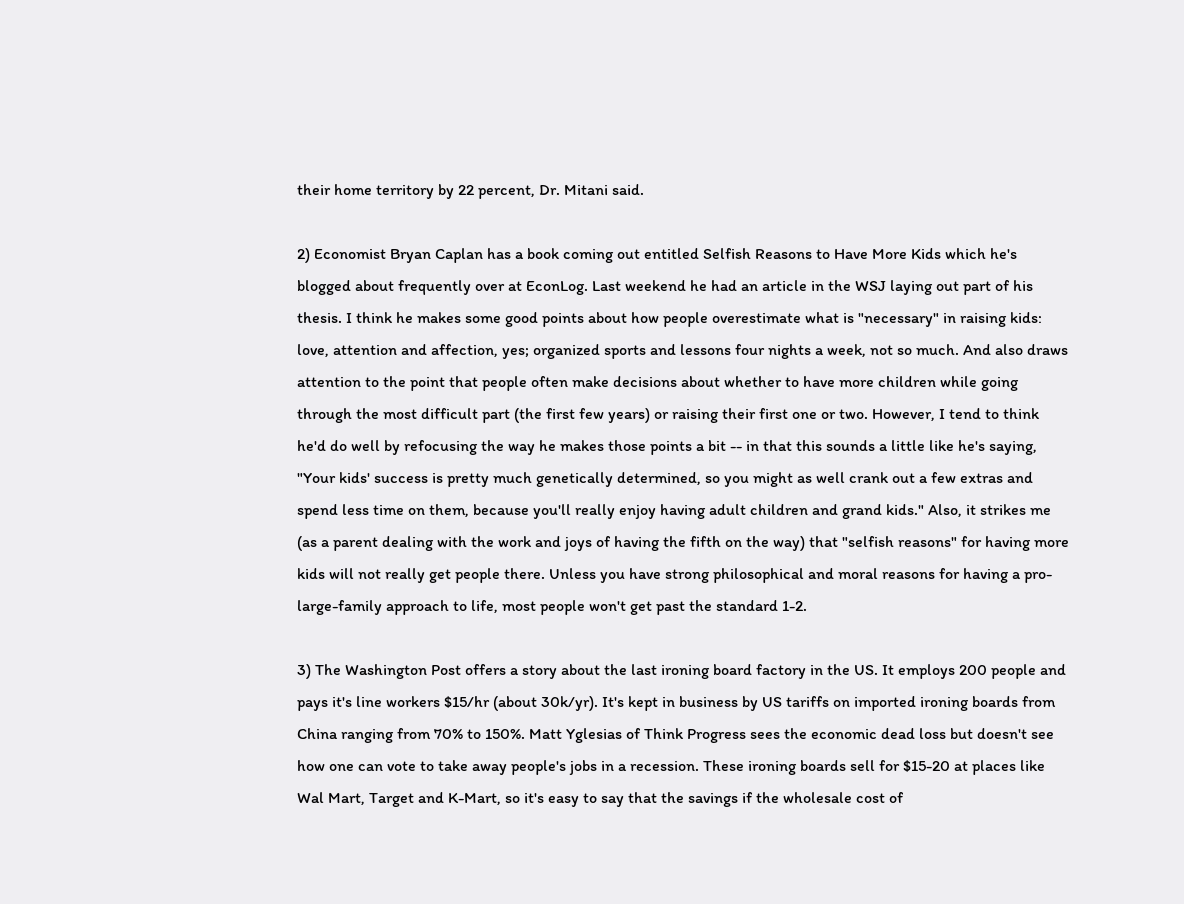their home territory by 22 percent, Dr. Mitani said.

2) Economist Bryan Caplan has a book coming out entitled Selfish Reasons to Have More Kids which he's blogged about frequently over at EconLog. Last weekend he had an article in the WSJ laying out part of his thesis. I think he makes some good points about how people overestimate what is "necessary" in raising kids: love, attention and affection, yes; organized sports and lessons four nights a week, not so much. And also draws attention to the point that people often make decisions about whether to have more children while going through the most difficult part (the first few years) or raising their first one or two. However, I tend to think he'd do well by refocusing the way he makes those points a bit -- in that this sounds a little like he's saying, "Your kids' success is pretty much genetically determined, so you might as well crank out a few extras and spend less time on them, because you'll really enjoy having adult children and grand kids." Also, it strikes me (as a parent dealing with the work and joys of having the fifth on the way) that "selfish reasons" for having more kids will not really get people there. Unless you have strong philosophical and moral reasons for having a pro-large-family approach to life, most people won't get past the standard 1-2.

3) The Washington Post offers a story about the last ironing board factory in the US. It employs 200 people and pays it's line workers $15/hr (about 30k/yr). It's kept in business by US tariffs on imported ironing boards from China ranging from 70% to 150%. Matt Yglesias of Think Progress sees the economic dead loss but doesn't see how one can vote to take away people's jobs in a recession. These ironing boards sell for $15-20 at places like Wal Mart, Target and K-Mart, so it's easy to say that the savings if the wholesale cost of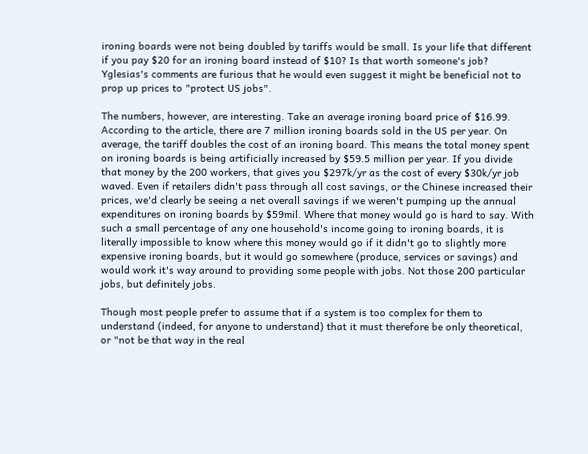ironing boards were not being doubled by tariffs would be small. Is your life that different if you pay $20 for an ironing board instead of $10? Is that worth someone's job? Yglesias's comments are furious that he would even suggest it might be beneficial not to prop up prices to "protect US jobs".

The numbers, however, are interesting. Take an average ironing board price of $16.99. According to the article, there are 7 million ironing boards sold in the US per year. On average, the tariff doubles the cost of an ironing board. This means the total money spent on ironing boards is being artificially increased by $59.5 million per year. If you divide that money by the 200 workers, that gives you $297k/yr as the cost of every $30k/yr job waved. Even if retailers didn't pass through all cost savings, or the Chinese increased their prices, we'd clearly be seeing a net overall savings if we weren't pumping up the annual expenditures on ironing boards by $59mil. Where that money would go is hard to say. With such a small percentage of any one household's income going to ironing boards, it is literally impossible to know where this money would go if it didn't go to slightly more expensive ironing boards, but it would go somewhere (produce, services or savings) and would work it's way around to providing some people with jobs. Not those 200 particular jobs, but definitely jobs.

Though most people prefer to assume that if a system is too complex for them to understand (indeed, for anyone to understand) that it must therefore be only theoretical, or "not be that way in the real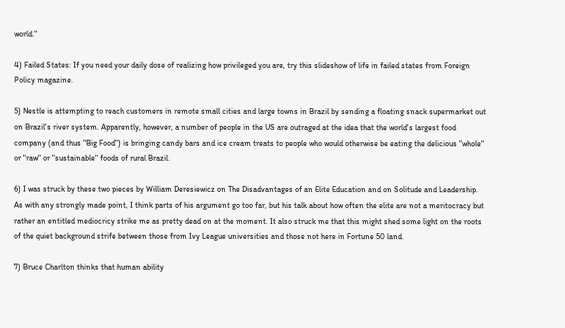world."

4) Failed States: If you need your daily dose of realizing how privileged you are, try this slideshow of life in failed states from Foreign Policy magazine.

5) Nestle is attempting to reach customers in remote small cities and large towns in Brazil by sending a floating snack supermarket out on Brazil's river system. Apparently, however, a number of people in the US are outraged at the idea that the world's largest food company (and thus "Big Food") is bringing candy bars and ice cream treats to people who would otherwise be eating the delicious "whole" or "raw" or "sustainable" foods of rural Brazil.

6) I was struck by these two pieces by William Deresiewicz on The Disadvantages of an Elite Education and on Solitude and Leadership. As with any strongly made point, I think parts of his argument go too far, but his talk about how often the elite are not a meritocracy but rather an entitled mediocricy strike me as pretty dead on at the moment. It also struck me that this might shed some light on the roots of the quiet background strife between those from Ivy League universities and those not here in Fortune 50 land.

7) Bruce Charlton thinks that human ability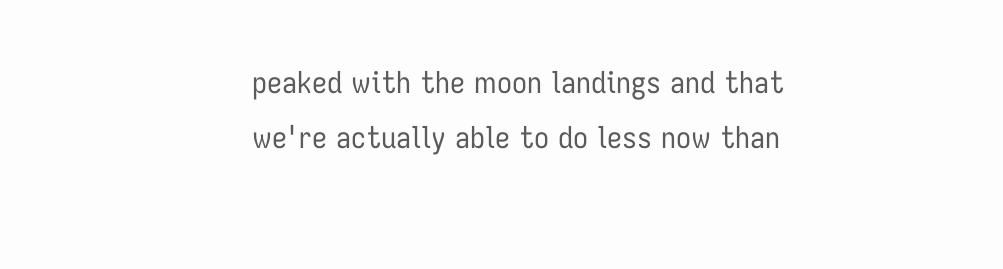peaked with the moon landings and that we're actually able to do less now than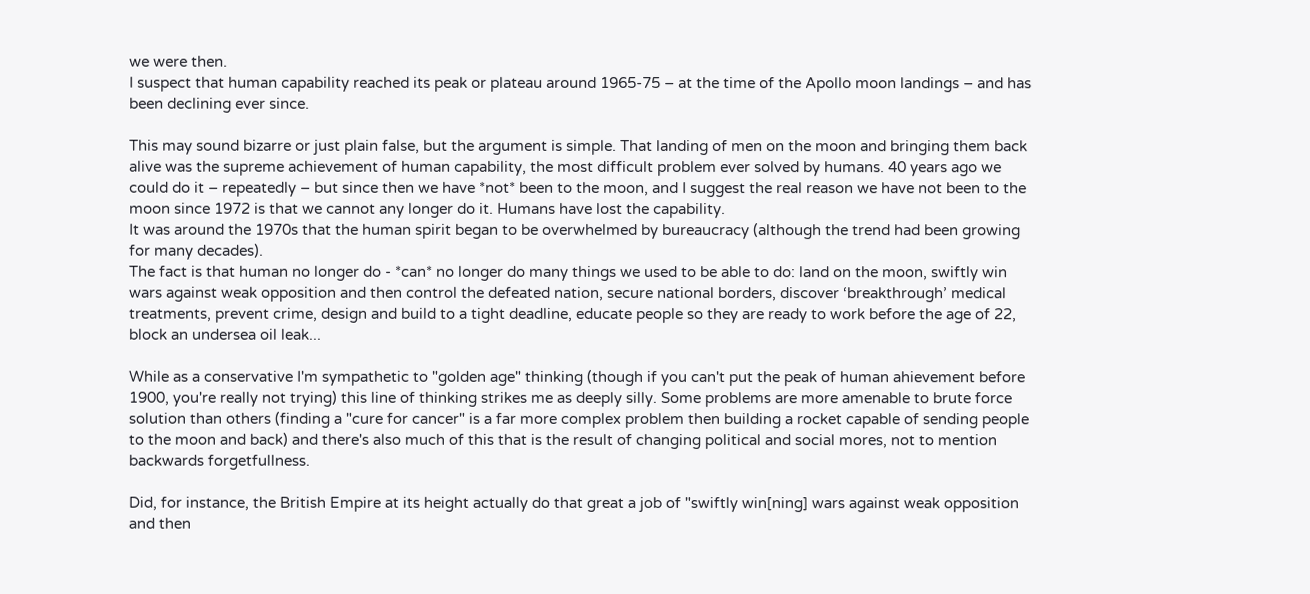we were then.
I suspect that human capability reached its peak or plateau around 1965-75 – at the time of the Apollo moon landings – and has been declining ever since.

This may sound bizarre or just plain false, but the argument is simple. That landing of men on the moon and bringing them back alive was the supreme achievement of human capability, the most difficult problem ever solved by humans. 40 years ago we could do it – repeatedly – but since then we have *not* been to the moon, and I suggest the real reason we have not been to the moon since 1972 is that we cannot any longer do it. Humans have lost the capability.
It was around the 1970s that the human spirit began to be overwhelmed by bureaucracy (although the trend had been growing for many decades).
The fact is that human no longer do - *can* no longer do many things we used to be able to do: land on the moon, swiftly win wars against weak opposition and then control the defeated nation, secure national borders, discover ‘breakthrough’ medical treatments, prevent crime, design and build to a tight deadline, educate people so they are ready to work before the age of 22, block an undersea oil leak...

While as a conservative I'm sympathetic to "golden age" thinking (though if you can't put the peak of human ahievement before 1900, you're really not trying) this line of thinking strikes me as deeply silly. Some problems are more amenable to brute force solution than others (finding a "cure for cancer" is a far more complex problem then building a rocket capable of sending people to the moon and back) and there's also much of this that is the result of changing political and social mores, not to mention backwards forgetfullness.

Did, for instance, the British Empire at its height actually do that great a job of "swiftly win[ning] wars against weak opposition and then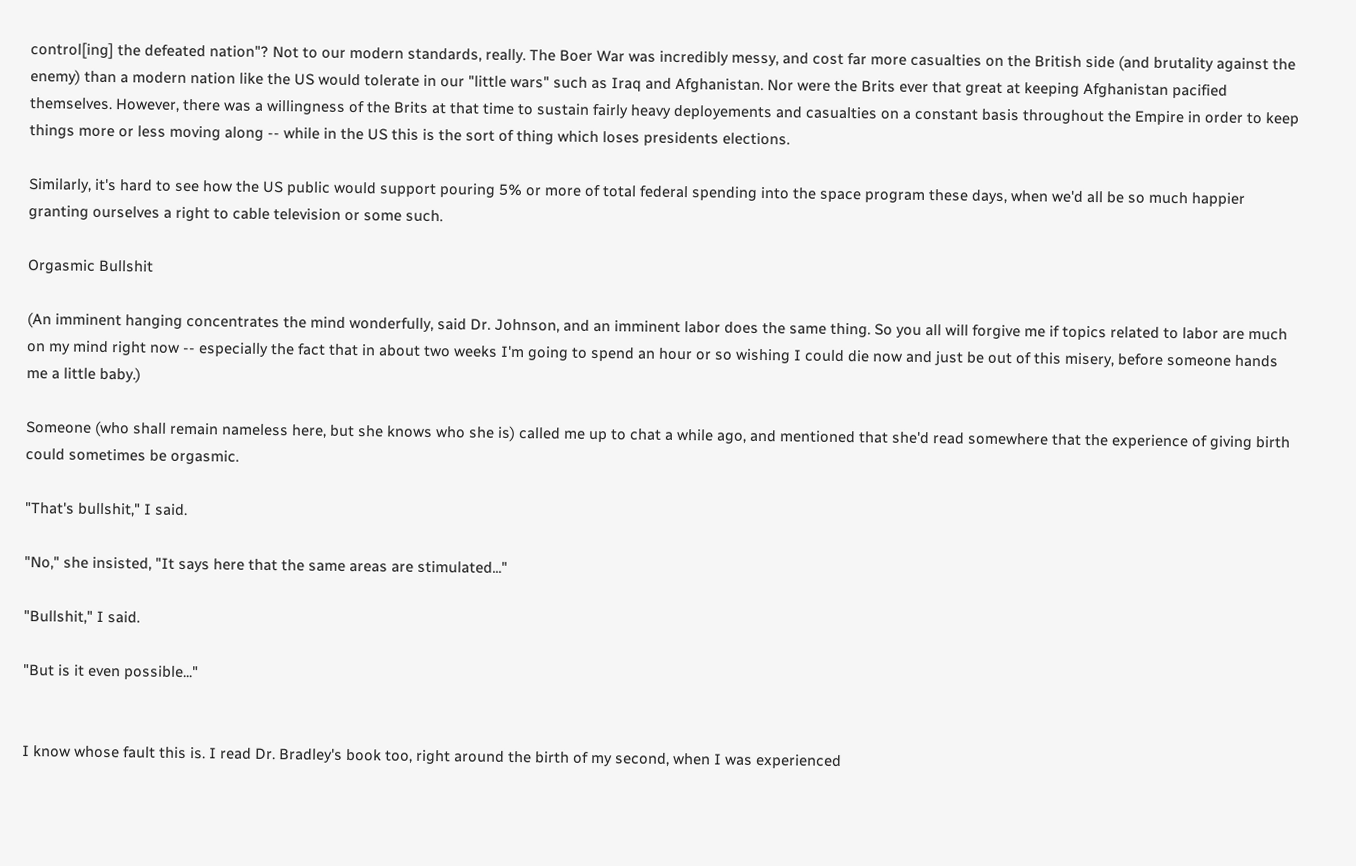control[ing] the defeated nation"? Not to our modern standards, really. The Boer War was incredibly messy, and cost far more casualties on the British side (and brutality against the enemy) than a modern nation like the US would tolerate in our "little wars" such as Iraq and Afghanistan. Nor were the Brits ever that great at keeping Afghanistan pacified themselves. However, there was a willingness of the Brits at that time to sustain fairly heavy deployements and casualties on a constant basis throughout the Empire in order to keep things more or less moving along -- while in the US this is the sort of thing which loses presidents elections.

Similarly, it's hard to see how the US public would support pouring 5% or more of total federal spending into the space program these days, when we'd all be so much happier granting ourselves a right to cable television or some such.

Orgasmic Bullshit

(An imminent hanging concentrates the mind wonderfully, said Dr. Johnson, and an imminent labor does the same thing. So you all will forgive me if topics related to labor are much on my mind right now -- especially the fact that in about two weeks I'm going to spend an hour or so wishing I could die now and just be out of this misery, before someone hands me a little baby.)

Someone (who shall remain nameless here, but she knows who she is) called me up to chat a while ago, and mentioned that she'd read somewhere that the experience of giving birth could sometimes be orgasmic.

"That's bullshit," I said.

"No," she insisted, "It says here that the same areas are stimulated..."

"Bullshit," I said.

"But is it even possible..."


I know whose fault this is. I read Dr. Bradley's book too, right around the birth of my second, when I was experienced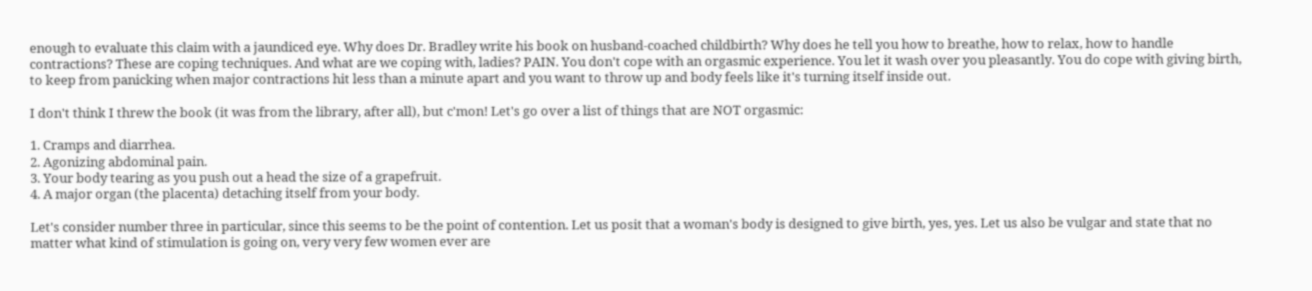enough to evaluate this claim with a jaundiced eye. Why does Dr. Bradley write his book on husband-coached childbirth? Why does he tell you how to breathe, how to relax, how to handle contractions? These are coping techniques. And what are we coping with, ladies? PAIN. You don't cope with an orgasmic experience. You let it wash over you pleasantly. You do cope with giving birth, to keep from panicking when major contractions hit less than a minute apart and you want to throw up and body feels like it's turning itself inside out.

I don't think I threw the book (it was from the library, after all), but c'mon! Let's go over a list of things that are NOT orgasmic:

1. Cramps and diarrhea.
2. Agonizing abdominal pain.
3. Your body tearing as you push out a head the size of a grapefruit.
4. A major organ (the placenta) detaching itself from your body.

Let's consider number three in particular, since this seems to be the point of contention. Let us posit that a woman's body is designed to give birth, yes, yes. Let us also be vulgar and state that no matter what kind of stimulation is going on, very very few women ever are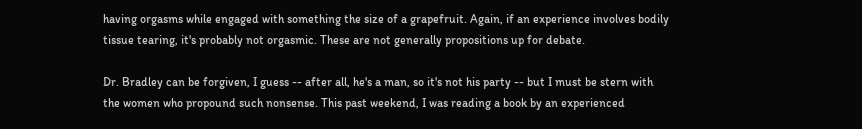having orgasms while engaged with something the size of a grapefruit. Again, if an experience involves bodily tissue tearing, it's probably not orgasmic. These are not generally propositions up for debate.

Dr. Bradley can be forgiven, I guess -- after all, he's a man, so it's not his party -- but I must be stern with the women who propound such nonsense. This past weekend, I was reading a book by an experienced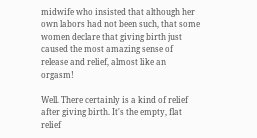midwife who insisted that although her own labors had not been such, that some women declare that giving birth just caused the most amazing sense of release and relief, almost like an orgasm!

Well. There certainly is a kind of relief after giving birth. It's the empty, flat relief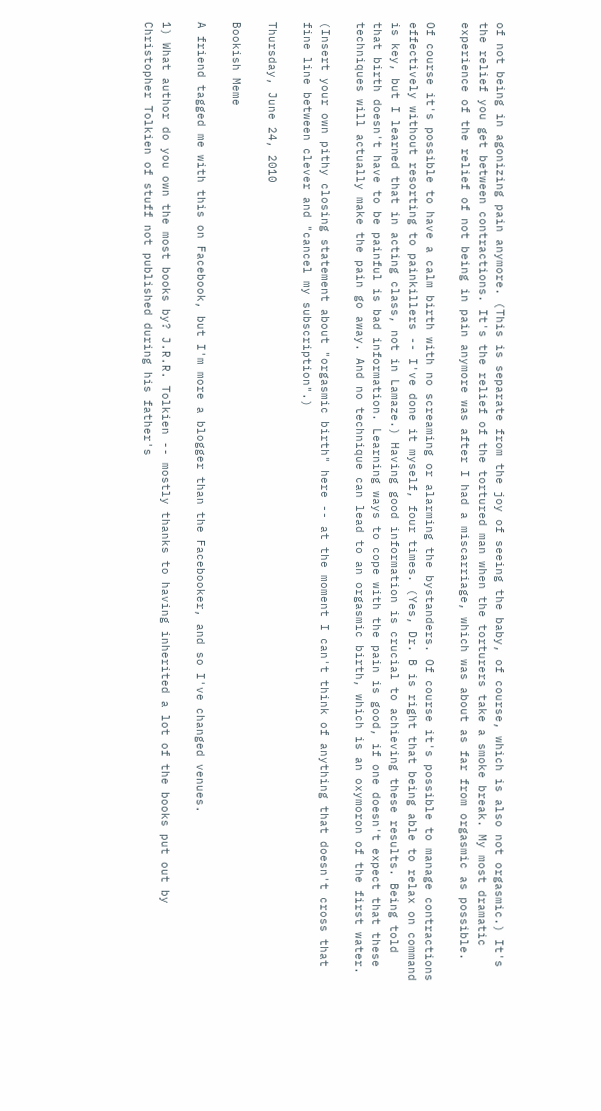of not being in agonizing pain anymore. (This is separate from the joy of seeing the baby, of course, which is also not orgasmic.) It's the relief you get between contractions. It's the relief of the tortured man when the torturers take a smoke break. My most dramatic experience of the relief of not being in pain anymore was after I had a miscarriage, which was about as far from orgasmic as possible.

Of course it's possible to have a calm birth with no screaming or alarming the bystanders. Of course it's possible to manage contractions effectively without resorting to painkillers -- I've done it myself, four times. (Yes, Dr. B is right that being able to relax on command is key, but I learned that in acting class, not in Lamaze.) Having good information is crucial to achieving these results. Being told that birth doesn't have to be painful is bad information. Learning ways to cope with the pain is good, if one doesn't expect that these techniques will actually make the pain go away. And no technique can lead to an orgasmic birth, which is an oxymoron of the first water.

(Insert your own pithy closing statement about "orgasmic birth" here -- at the moment I can't think of anything that doesn't cross that fine line between clever and "cancel my subscription".)

Thursday, June 24, 2010

Bookish Meme

A friend tagged me with this on Facebook, but I'm more a blogger than the Facebooker, and so I've changed venues.

1) What author do you own the most books by? J.R.R. Tolkien -- mostly thanks to having inherited a lot of the books put out by Christopher Tolkien of stuff not published during his father's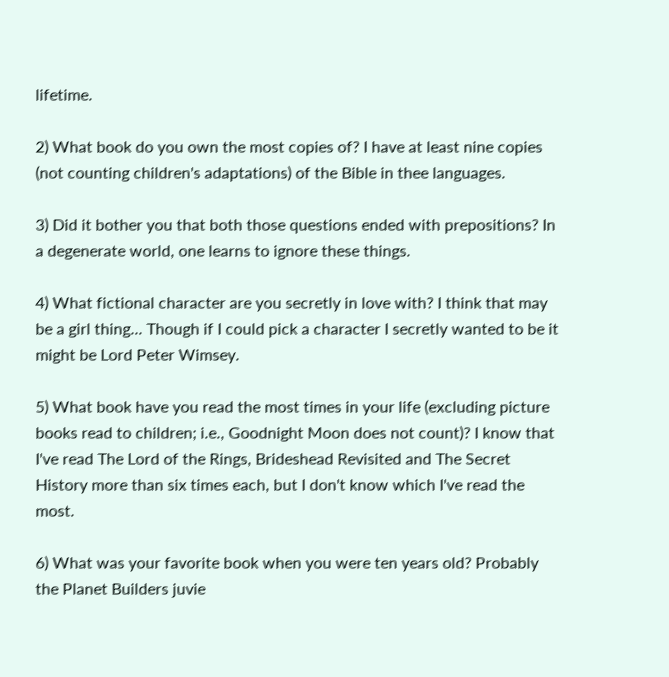lifetime.

2) What book do you own the most copies of? I have at least nine copies (not counting children's adaptations) of the Bible in thee languages.

3) Did it bother you that both those questions ended with prepositions? In a degenerate world, one learns to ignore these things.

4) What fictional character are you secretly in love with? I think that may be a girl thing... Though if I could pick a character I secretly wanted to be it might be Lord Peter Wimsey.

5) What book have you read the most times in your life (excluding picture books read to children; i.e., Goodnight Moon does not count)? I know that I've read The Lord of the Rings, Brideshead Revisited and The Secret History more than six times each, but I don't know which I've read the most.

6) What was your favorite book when you were ten years old? Probably the Planet Builders juvie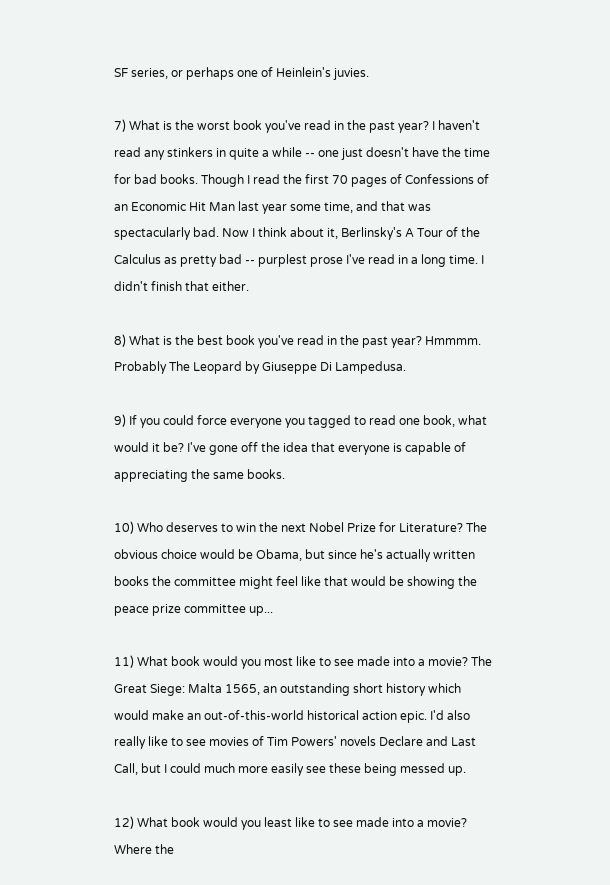SF series, or perhaps one of Heinlein's juvies.

7) What is the worst book you've read in the past year? I haven't read any stinkers in quite a while -- one just doesn't have the time for bad books. Though I read the first 70 pages of Confessions of an Economic Hit Man last year some time, and that was spectacularly bad. Now I think about it, Berlinsky's A Tour of the Calculus as pretty bad -- purplest prose I've read in a long time. I didn't finish that either.

8) What is the best book you've read in the past year? Hmmmm. Probably The Leopard by Giuseppe Di Lampedusa.

9) If you could force everyone you tagged to read one book, what would it be? I've gone off the idea that everyone is capable of appreciating the same books.

10) Who deserves to win the next Nobel Prize for Literature? The obvious choice would be Obama, but since he's actually written books the committee might feel like that would be showing the peace prize committee up...

11) What book would you most like to see made into a movie? The Great Siege: Malta 1565, an outstanding short history which would make an out-of-this-world historical action epic. I'd also really like to see movies of Tim Powers' novels Declare and Last Call, but I could much more easily see these being messed up.

12) What book would you least like to see made into a movie? Where the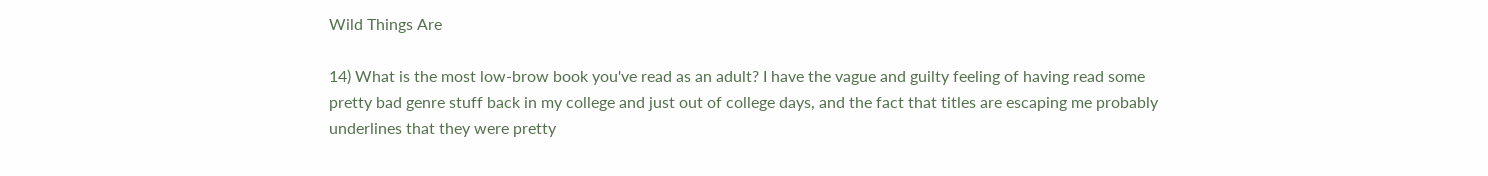Wild Things Are

14) What is the most low-brow book you've read as an adult? I have the vague and guilty feeling of having read some pretty bad genre stuff back in my college and just out of college days, and the fact that titles are escaping me probably underlines that they were pretty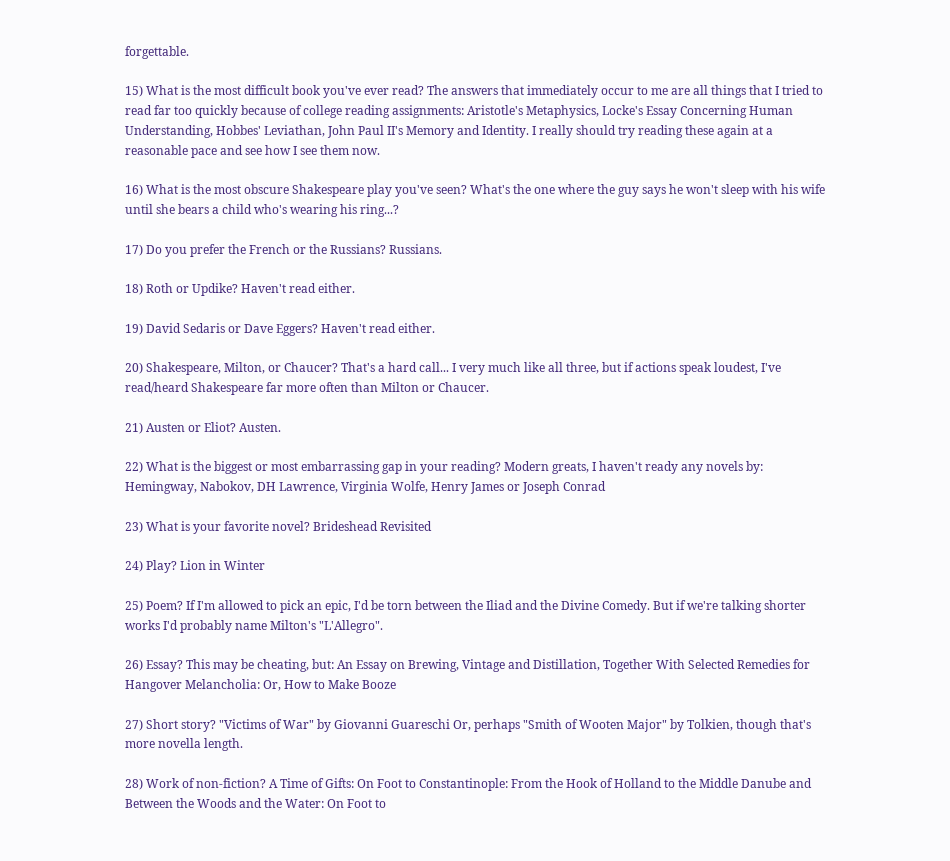forgettable.

15) What is the most difficult book you've ever read? The answers that immediately occur to me are all things that I tried to read far too quickly because of college reading assignments: Aristotle's Metaphysics, Locke's Essay Concerning Human Understanding, Hobbes' Leviathan, John Paul II's Memory and Identity. I really should try reading these again at a reasonable pace and see how I see them now.

16) What is the most obscure Shakespeare play you've seen? What's the one where the guy says he won't sleep with his wife until she bears a child who's wearing his ring...?

17) Do you prefer the French or the Russians? Russians.

18) Roth or Updike? Haven't read either.

19) David Sedaris or Dave Eggers? Haven't read either.

20) Shakespeare, Milton, or Chaucer? That's a hard call... I very much like all three, but if actions speak loudest, I've read/heard Shakespeare far more often than Milton or Chaucer.

21) Austen or Eliot? Austen.

22) What is the biggest or most embarrassing gap in your reading? Modern greats, I haven't ready any novels by: Hemingway, Nabokov, DH Lawrence, Virginia Wolfe, Henry James or Joseph Conrad

23) What is your favorite novel? Brideshead Revisited

24) Play? Lion in Winter

25) Poem? If I'm allowed to pick an epic, I'd be torn between the Iliad and the Divine Comedy. But if we're talking shorter works I'd probably name Milton's "L'Allegro".

26) Essay? This may be cheating, but: An Essay on Brewing, Vintage and Distillation, Together With Selected Remedies for Hangover Melancholia: Or, How to Make Booze

27) Short story? "Victims of War" by Giovanni Guareschi Or, perhaps "Smith of Wooten Major" by Tolkien, though that's more novella length.

28) Work of non-fiction? A Time of Gifts: On Foot to Constantinople: From the Hook of Holland to the Middle Danube and Between the Woods and the Water: On Foot to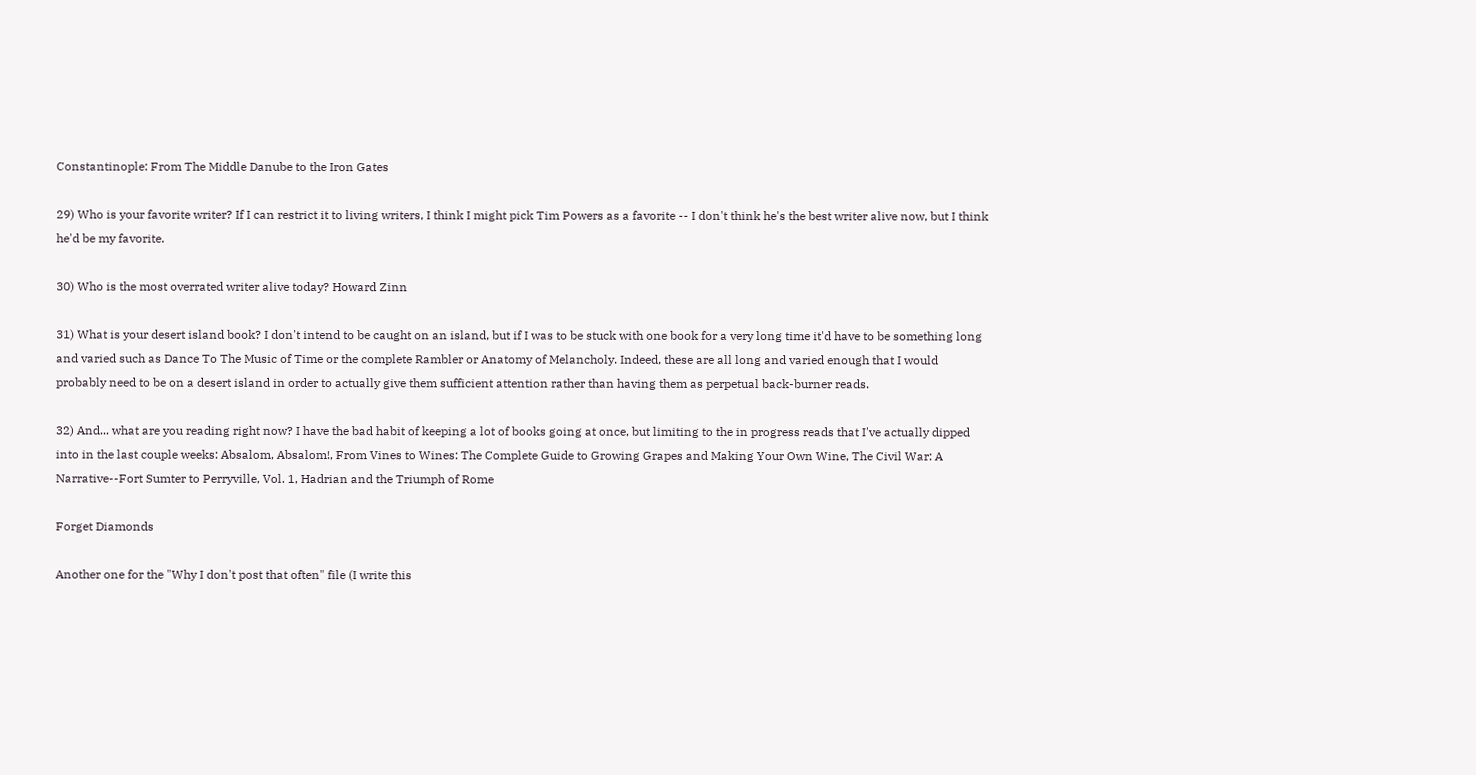Constantinople: From The Middle Danube to the Iron Gates

29) Who is your favorite writer? If I can restrict it to living writers, I think I might pick Tim Powers as a favorite -- I don't think he's the best writer alive now, but I think he'd be my favorite.

30) Who is the most overrated writer alive today? Howard Zinn

31) What is your desert island book? I don't intend to be caught on an island, but if I was to be stuck with one book for a very long time it'd have to be something long and varied such as Dance To The Music of Time or the complete Rambler or Anatomy of Melancholy. Indeed, these are all long and varied enough that I would probably need to be on a desert island in order to actually give them sufficient attention rather than having them as perpetual back-burner reads.

32) And... what are you reading right now? I have the bad habit of keeping a lot of books going at once, but limiting to the in progress reads that I've actually dipped into in the last couple weeks: Absalom, Absalom!, From Vines to Wines: The Complete Guide to Growing Grapes and Making Your Own Wine, The Civil War: A Narrative--Fort Sumter to Perryville, Vol. 1, Hadrian and the Triumph of Rome

Forget Diamonds

Another one for the "Why I don't post that often" file (I write this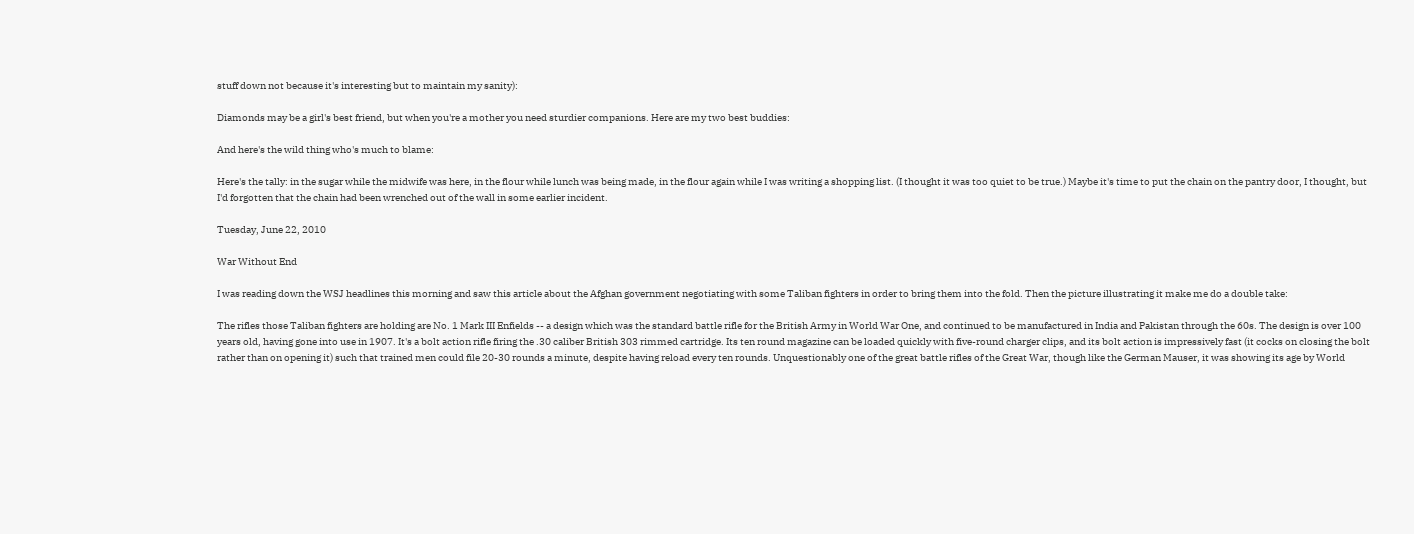stuff down not because it's interesting but to maintain my sanity):

Diamonds may be a girl's best friend, but when you're a mother you need sturdier companions. Here are my two best buddies:

And here's the wild thing who's much to blame:

Here's the tally: in the sugar while the midwife was here, in the flour while lunch was being made, in the flour again while I was writing a shopping list. (I thought it was too quiet to be true.) Maybe it's time to put the chain on the pantry door, I thought, but I'd forgotten that the chain had been wrenched out of the wall in some earlier incident.

Tuesday, June 22, 2010

War Without End

I was reading down the WSJ headlines this morning and saw this article about the Afghan government negotiating with some Taliban fighters in order to bring them into the fold. Then the picture illustrating it make me do a double take:

The rifles those Taliban fighters are holding are No. 1 Mark III Enfields -- a design which was the standard battle rifle for the British Army in World War One, and continued to be manufactured in India and Pakistan through the 60s. The design is over 100 years old, having gone into use in 1907. It's a bolt action rifle firing the .30 caliber British 303 rimmed cartridge. Its ten round magazine can be loaded quickly with five-round charger clips, and its bolt action is impressively fast (it cocks on closing the bolt rather than on opening it) such that trained men could file 20-30 rounds a minute, despite having reload every ten rounds. Unquestionably one of the great battle rifles of the Great War, though like the German Mauser, it was showing its age by World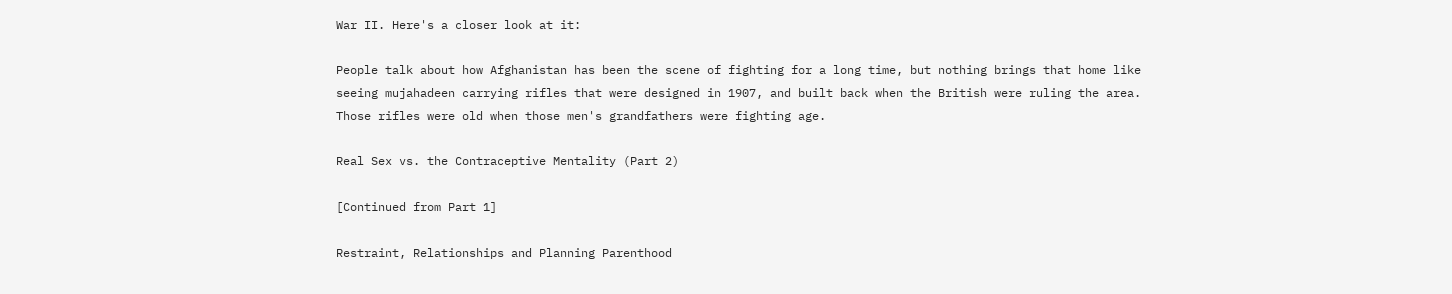War II. Here's a closer look at it:

People talk about how Afghanistan has been the scene of fighting for a long time, but nothing brings that home like seeing mujahadeen carrying rifles that were designed in 1907, and built back when the British were ruling the area. Those rifles were old when those men's grandfathers were fighting age.

Real Sex vs. the Contraceptive Mentality (Part 2)

[Continued from Part 1]

Restraint, Relationships and Planning Parenthood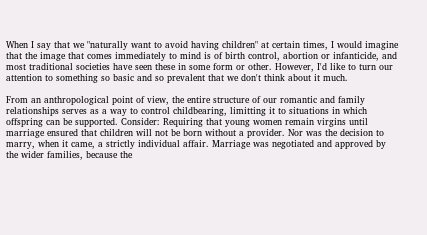When I say that we "naturally want to avoid having children" at certain times, I would imagine that the image that comes immediately to mind is of birth control, abortion or infanticide, and most traditional societies have seen these in some form or other. However, I'd like to turn our attention to something so basic and so prevalent that we don't think about it much.

From an anthropological point of view, the entire structure of our romantic and family relationships serves as a way to control childbearing, limitting it to situations in which offspring can be supported. Consider: Requiring that young women remain virgins until marriage ensured that children will not be born without a provider. Nor was the decision to marry, when it came, a strictly individual affair. Marriage was negotiated and approved by the wider families, because the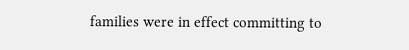families were in effect committing to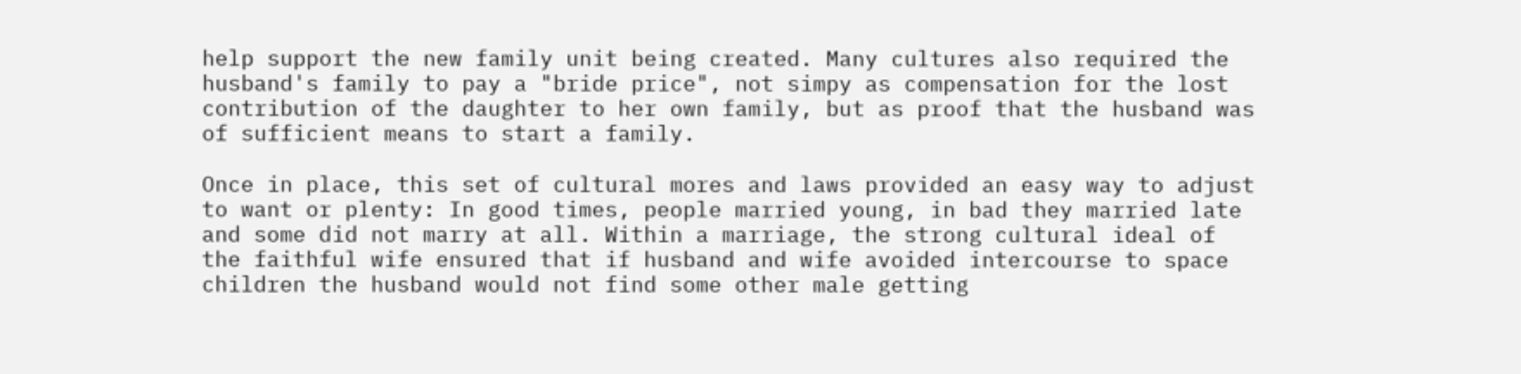help support the new family unit being created. Many cultures also required the husband's family to pay a "bride price", not simpy as compensation for the lost contribution of the daughter to her own family, but as proof that the husband was of sufficient means to start a family.

Once in place, this set of cultural mores and laws provided an easy way to adjust to want or plenty: In good times, people married young, in bad they married late and some did not marry at all. Within a marriage, the strong cultural ideal of the faithful wife ensured that if husband and wife avoided intercourse to space children the husband would not find some other male getting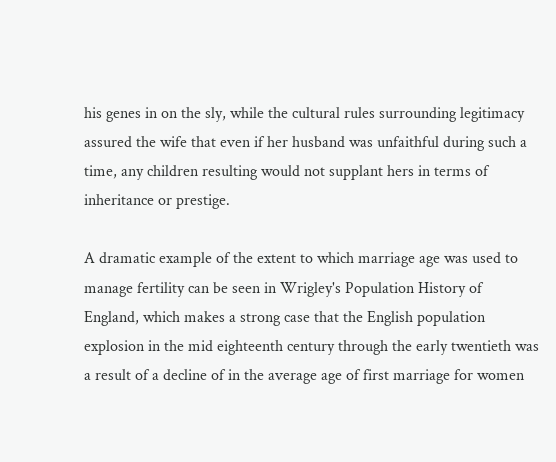his genes in on the sly, while the cultural rules surrounding legitimacy assured the wife that even if her husband was unfaithful during such a time, any children resulting would not supplant hers in terms of inheritance or prestige.

A dramatic example of the extent to which marriage age was used to manage fertility can be seen in Wrigley's Population History of England, which makes a strong case that the English population explosion in the mid eighteenth century through the early twentieth was a result of a decline of in the average age of first marriage for women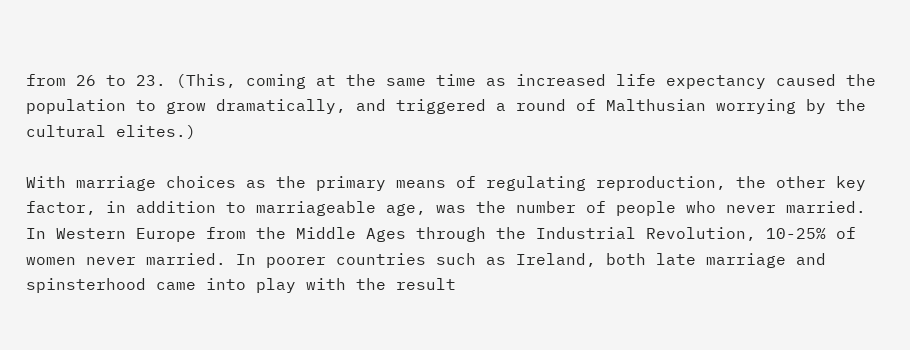from 26 to 23. (This, coming at the same time as increased life expectancy caused the population to grow dramatically, and triggered a round of Malthusian worrying by the cultural elites.)

With marriage choices as the primary means of regulating reproduction, the other key factor, in addition to marriageable age, was the number of people who never married. In Western Europe from the Middle Ages through the Industrial Revolution, 10-25% of women never married. In poorer countries such as Ireland, both late marriage and spinsterhood came into play with the result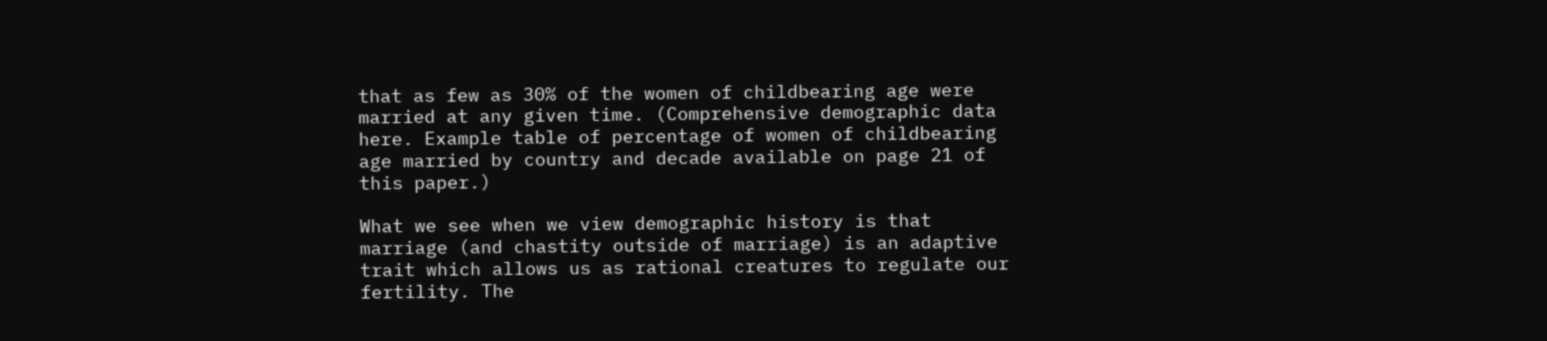that as few as 30% of the women of childbearing age were married at any given time. (Comprehensive demographic data here. Example table of percentage of women of childbearing age married by country and decade available on page 21 of this paper.)

What we see when we view demographic history is that marriage (and chastity outside of marriage) is an adaptive trait which allows us as rational creatures to regulate our fertility. The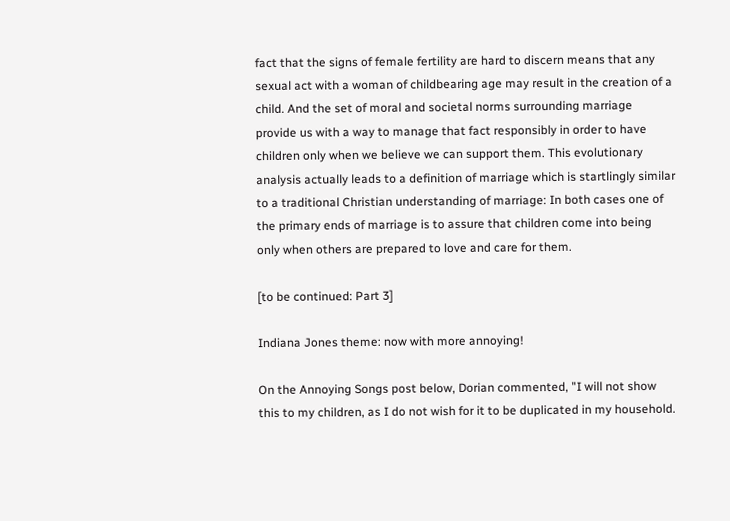fact that the signs of female fertility are hard to discern means that any sexual act with a woman of childbearing age may result in the creation of a child. And the set of moral and societal norms surrounding marriage provide us with a way to manage that fact responsibly in order to have children only when we believe we can support them. This evolutionary analysis actually leads to a definition of marriage which is startlingly similar to a traditional Christian understanding of marriage: In both cases one of the primary ends of marriage is to assure that children come into being only when others are prepared to love and care for them.

[to be continued: Part 3]

Indiana Jones theme: now with more annoying!

On the Annoying Songs post below, Dorian commented, "I will not show this to my children, as I do not wish for it to be duplicated in my household.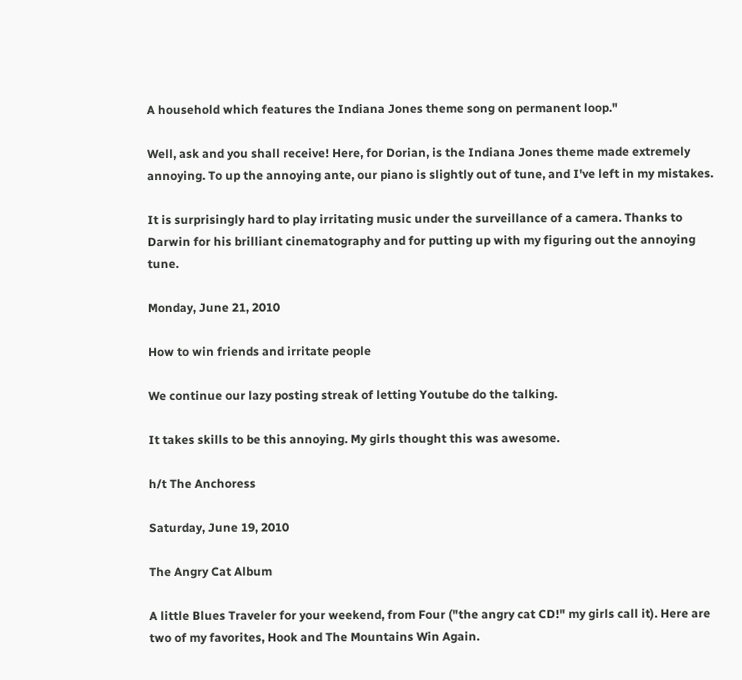A household which features the Indiana Jones theme song on permanent loop."

Well, ask and you shall receive! Here, for Dorian, is the Indiana Jones theme made extremely annoying. To up the annoying ante, our piano is slightly out of tune, and I've left in my mistakes.

It is surprisingly hard to play irritating music under the surveillance of a camera. Thanks to Darwin for his brilliant cinematography and for putting up with my figuring out the annoying tune.

Monday, June 21, 2010

How to win friends and irritate people

We continue our lazy posting streak of letting Youtube do the talking.

It takes skills to be this annoying. My girls thought this was awesome.

h/t The Anchoress

Saturday, June 19, 2010

The Angry Cat Album

A little Blues Traveler for your weekend, from Four ("the angry cat CD!" my girls call it). Here are two of my favorites, Hook and The Mountains Win Again.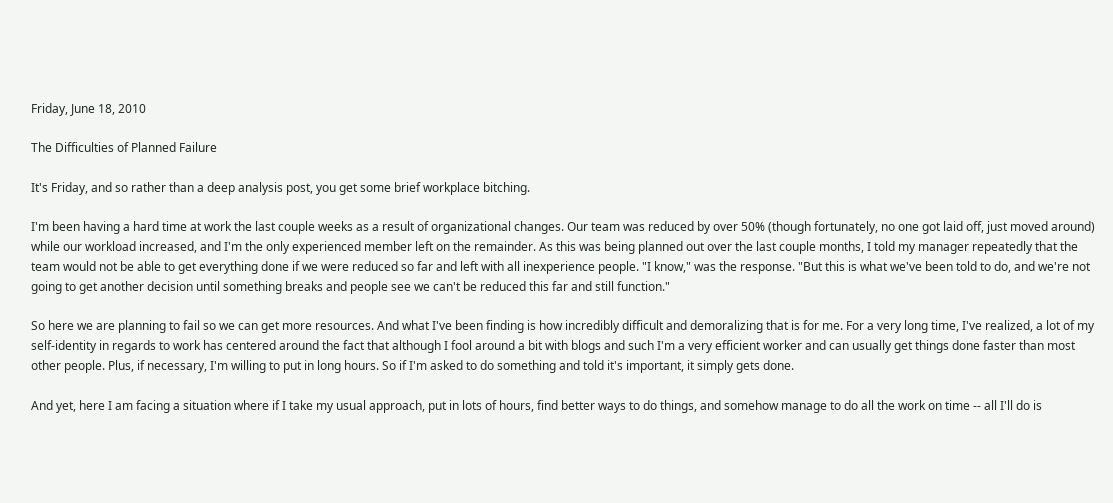Friday, June 18, 2010

The Difficulties of Planned Failure

It's Friday, and so rather than a deep analysis post, you get some brief workplace bitching.

I'm been having a hard time at work the last couple weeks as a result of organizational changes. Our team was reduced by over 50% (though fortunately, no one got laid off, just moved around) while our workload increased, and I'm the only experienced member left on the remainder. As this was being planned out over the last couple months, I told my manager repeatedly that the team would not be able to get everything done if we were reduced so far and left with all inexperience people. "I know," was the response. "But this is what we've been told to do, and we're not going to get another decision until something breaks and people see we can't be reduced this far and still function."

So here we are planning to fail so we can get more resources. And what I've been finding is how incredibly difficult and demoralizing that is for me. For a very long time, I've realized, a lot of my self-identity in regards to work has centered around the fact that although I fool around a bit with blogs and such I'm a very efficient worker and can usually get things done faster than most other people. Plus, if necessary, I'm willing to put in long hours. So if I'm asked to do something and told it's important, it simply gets done.

And yet, here I am facing a situation where if I take my usual approach, put in lots of hours, find better ways to do things, and somehow manage to do all the work on time -- all I'll do is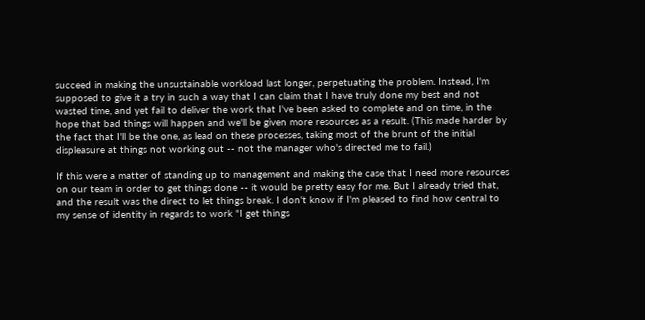succeed in making the unsustainable workload last longer, perpetuating the problem. Instead, I'm supposed to give it a try in such a way that I can claim that I have truly done my best and not wasted time, and yet fail to deliver the work that I've been asked to complete and on time, in the hope that bad things will happen and we'll be given more resources as a result. (This made harder by the fact that I'll be the one, as lead on these processes, taking most of the brunt of the initial displeasure at things not working out -- not the manager who's directed me to fail.)

If this were a matter of standing up to management and making the case that I need more resources on our team in order to get things done -- it would be pretty easy for me. But I already tried that, and the result was the direct to let things break. I don't know if I'm pleased to find how central to my sense of identity in regards to work "I get things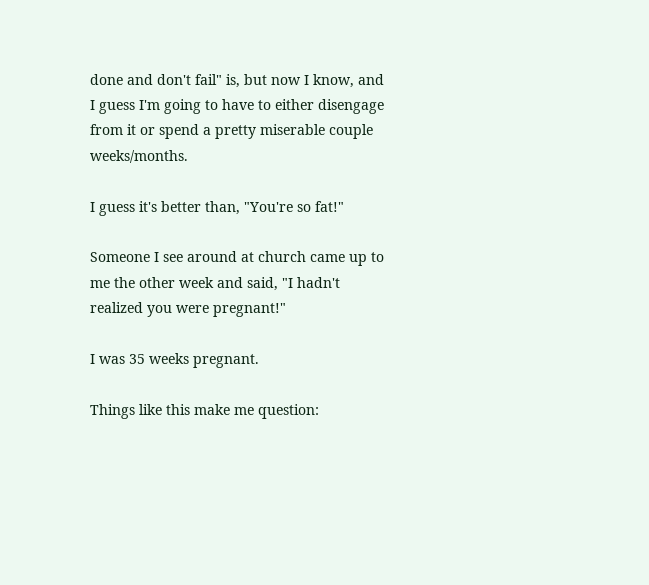done and don't fail" is, but now I know, and I guess I'm going to have to either disengage from it or spend a pretty miserable couple weeks/months.

I guess it's better than, "You're so fat!"

Someone I see around at church came up to me the other week and said, "I hadn't realized you were pregnant!"

I was 35 weeks pregnant.

Things like this make me question: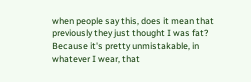when people say this, does it mean that previously they just thought I was fat? Because it's pretty unmistakable, in whatever I wear, that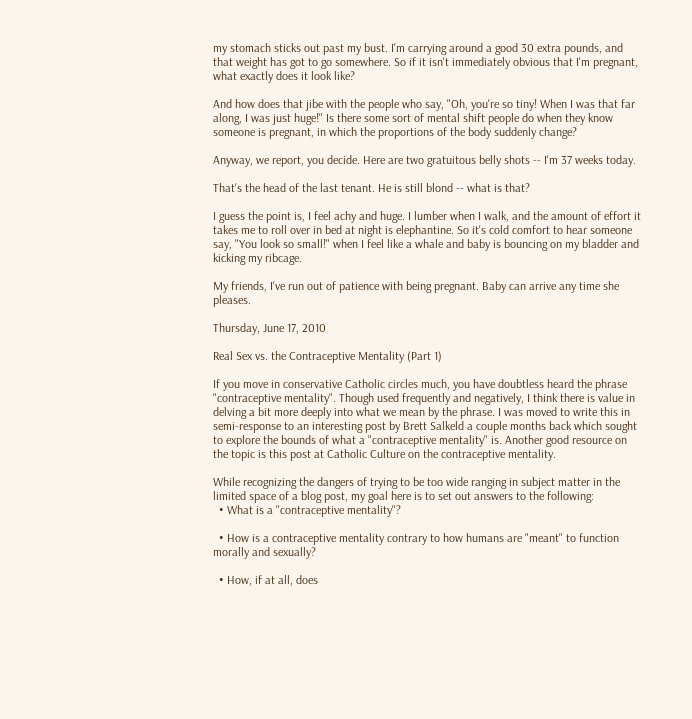my stomach sticks out past my bust. I'm carrying around a good 30 extra pounds, and that weight has got to go somewhere. So if it isn't immediately obvious that I'm pregnant, what exactly does it look like?

And how does that jibe with the people who say, "Oh, you're so tiny! When I was that far along, I was just huge!" Is there some sort of mental shift people do when they know someone is pregnant, in which the proportions of the body suddenly change?

Anyway, we report, you decide. Here are two gratuitous belly shots -- I'm 37 weeks today.

That's the head of the last tenant. He is still blond -- what is that?

I guess the point is, I feel achy and huge. I lumber when I walk, and the amount of effort it takes me to roll over in bed at night is elephantine. So it's cold comfort to hear someone say, "You look so small!" when I feel like a whale and baby is bouncing on my bladder and kicking my ribcage.

My friends, I've run out of patience with being pregnant. Baby can arrive any time she pleases.

Thursday, June 17, 2010

Real Sex vs. the Contraceptive Mentality (Part 1)

If you move in conservative Catholic circles much, you have doubtless heard the phrase "contraceptive mentality". Though used frequently and negatively, I think there is value in delving a bit more deeply into what we mean by the phrase. I was moved to write this in semi-response to an interesting post by Brett Salkeld a couple months back which sought to explore the bounds of what a "contraceptive mentality" is. Another good resource on the topic is this post at Catholic Culture on the contraceptive mentality.

While recognizing the dangers of trying to be too wide ranging in subject matter in the limited space of a blog post, my goal here is to set out answers to the following:
  • What is a "contraceptive mentality"?

  • How is a contraceptive mentality contrary to how humans are "meant" to function morally and sexually?

  • How, if at all, does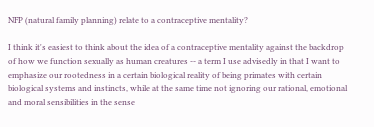NFP (natural family planning) relate to a contraceptive mentality?

I think it's easiest to think about the idea of a contraceptive mentality against the backdrop of how we function sexually as human creatures -- a term I use advisedly in that I want to emphasize our rootedness in a certain biological reality of being primates with certain biological systems and instincts, while at the same time not ignoring our rational, emotional and moral sensibilities in the sense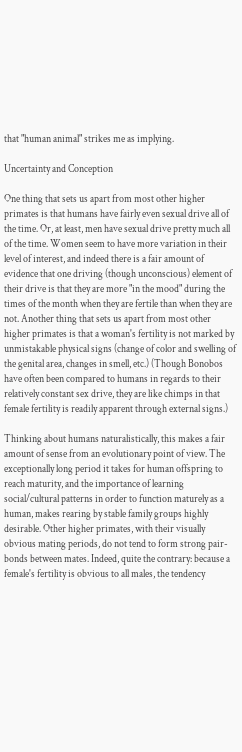that "human animal" strikes me as implying.

Uncertainty and Conception

One thing that sets us apart from most other higher primates is that humans have fairly even sexual drive all of the time. Or, at least, men have sexual drive pretty much all of the time. Women seem to have more variation in their level of interest, and indeed there is a fair amount of evidence that one driving (though unconscious) element of their drive is that they are more "in the mood" during the times of the month when they are fertile than when they are not. Another thing that sets us apart from most other higher primates is that a woman's fertility is not marked by unmistakable physical signs (change of color and swelling of the genital area, changes in smell, etc.) (Though Bonobos have often been compared to humans in regards to their relatively constant sex drive, they are like chimps in that female fertility is readily apparent through external signs.)

Thinking about humans naturalistically, this makes a fair amount of sense from an evolutionary point of view. The exceptionally long period it takes for human offspring to reach maturity, and the importance of learning social/cultural patterns in order to function maturely as a human, makes rearing by stable family groups highly desirable. Other higher primates, with their visually obvious mating periods, do not tend to form strong pair-bonds between mates. Indeed, quite the contrary: because a female's fertility is obvious to all males, the tendency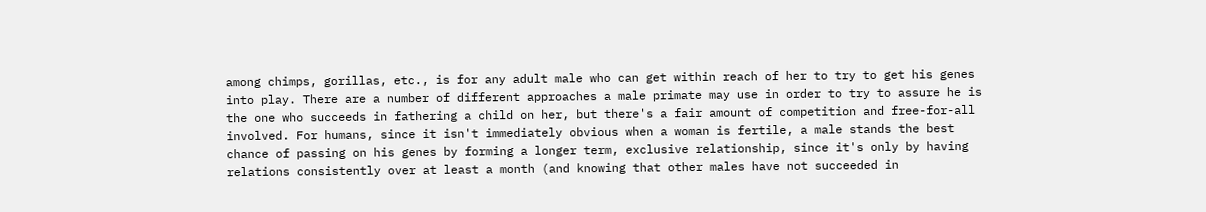among chimps, gorillas, etc., is for any adult male who can get within reach of her to try to get his genes into play. There are a number of different approaches a male primate may use in order to try to assure he is the one who succeeds in fathering a child on her, but there's a fair amount of competition and free-for-all involved. For humans, since it isn't immediately obvious when a woman is fertile, a male stands the best chance of passing on his genes by forming a longer term, exclusive relationship, since it's only by having relations consistently over at least a month (and knowing that other males have not succeeded in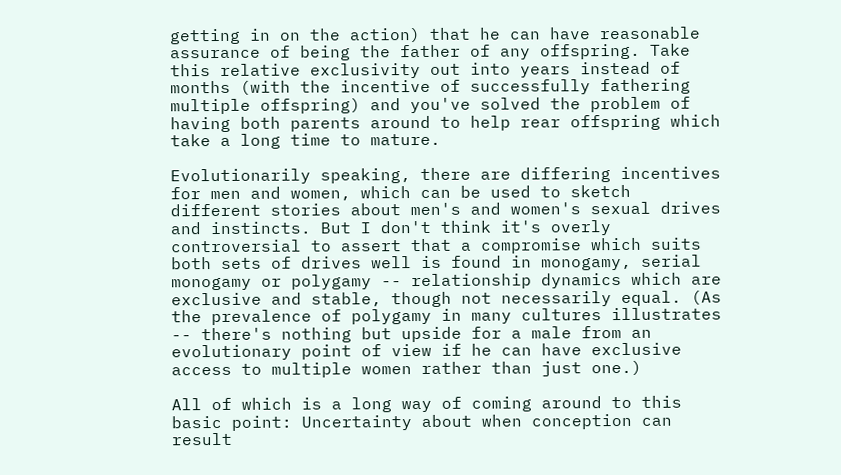getting in on the action) that he can have reasonable assurance of being the father of any offspring. Take this relative exclusivity out into years instead of months (with the incentive of successfully fathering multiple offspring) and you've solved the problem of having both parents around to help rear offspring which take a long time to mature.

Evolutionarily speaking, there are differing incentives for men and women, which can be used to sketch different stories about men's and women's sexual drives and instincts. But I don't think it's overly controversial to assert that a compromise which suits both sets of drives well is found in monogamy, serial monogamy or polygamy -- relationship dynamics which are exclusive and stable, though not necessarily equal. (As the prevalence of polygamy in many cultures illustrates -- there's nothing but upside for a male from an evolutionary point of view if he can have exclusive access to multiple women rather than just one.)

All of which is a long way of coming around to this basic point: Uncertainty about when conception can result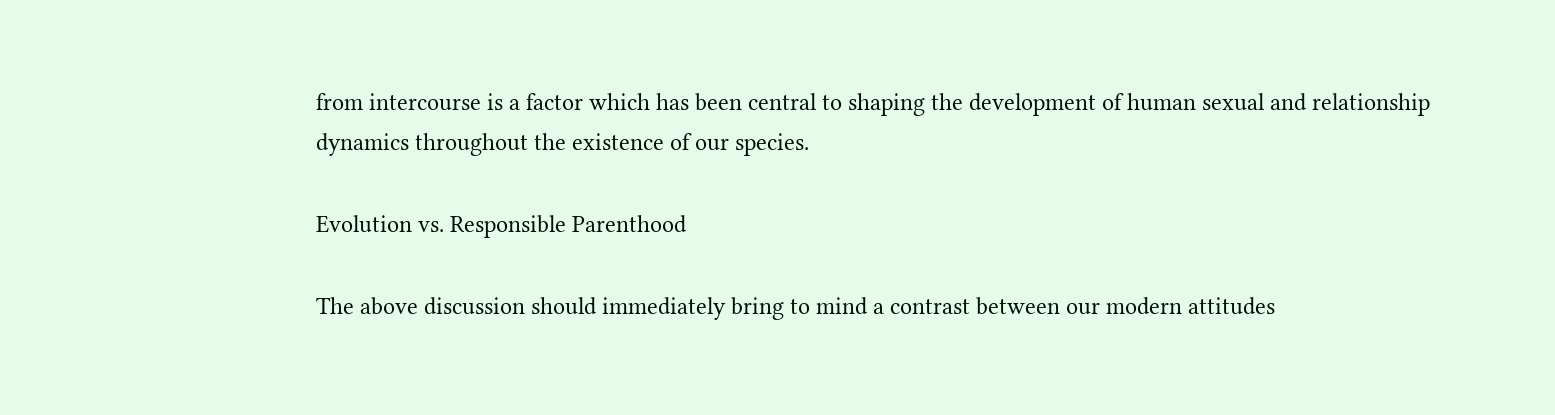from intercourse is a factor which has been central to shaping the development of human sexual and relationship dynamics throughout the existence of our species.

Evolution vs. Responsible Parenthood

The above discussion should immediately bring to mind a contrast between our modern attitudes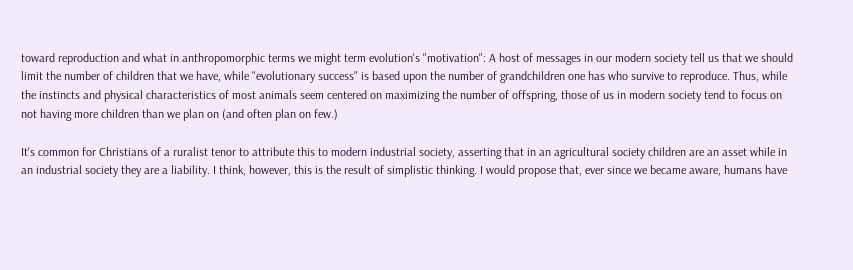toward reproduction and what in anthropomorphic terms we might term evolution's "motivation": A host of messages in our modern society tell us that we should limit the number of children that we have, while "evolutionary success" is based upon the number of grandchildren one has who survive to reproduce. Thus, while the instincts and physical characteristics of most animals seem centered on maximizing the number of offspring, those of us in modern society tend to focus on not having more children than we plan on (and often plan on few.)

It's common for Christians of a ruralist tenor to attribute this to modern industrial society, asserting that in an agricultural society children are an asset while in an industrial society they are a liability. I think, however, this is the result of simplistic thinking. I would propose that, ever since we became aware, humans have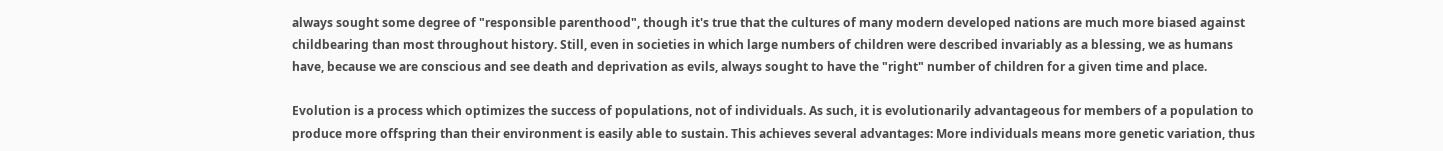always sought some degree of "responsible parenthood", though it's true that the cultures of many modern developed nations are much more biased against childbearing than most throughout history. Still, even in societies in which large numbers of children were described invariably as a blessing, we as humans have, because we are conscious and see death and deprivation as evils, always sought to have the "right" number of children for a given time and place.

Evolution is a process which optimizes the success of populations, not of individuals. As such, it is evolutionarily advantageous for members of a population to produce more offspring than their environment is easily able to sustain. This achieves several advantages: More individuals means more genetic variation, thus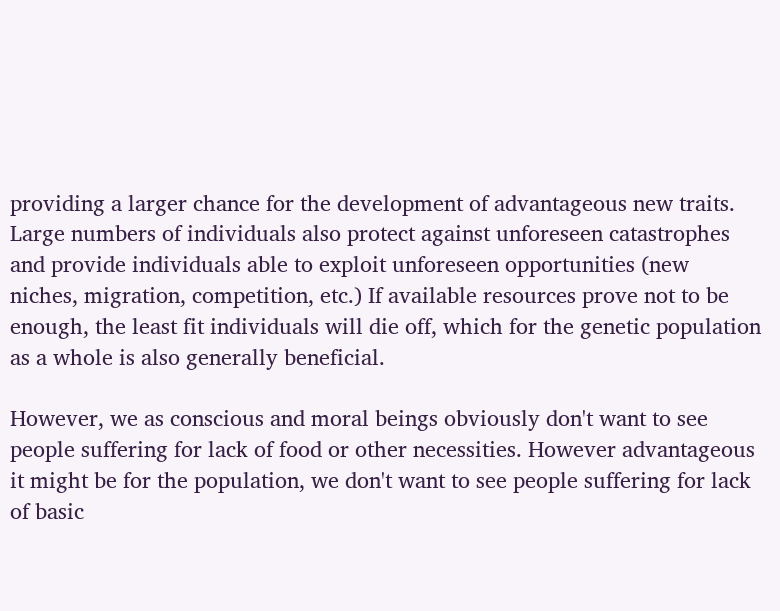providing a larger chance for the development of advantageous new traits. Large numbers of individuals also protect against unforeseen catastrophes and provide individuals able to exploit unforeseen opportunities (new niches, migration, competition, etc.) If available resources prove not to be enough, the least fit individuals will die off, which for the genetic population as a whole is also generally beneficial.

However, we as conscious and moral beings obviously don't want to see people suffering for lack of food or other necessities. However advantageous it might be for the population, we don't want to see people suffering for lack of basic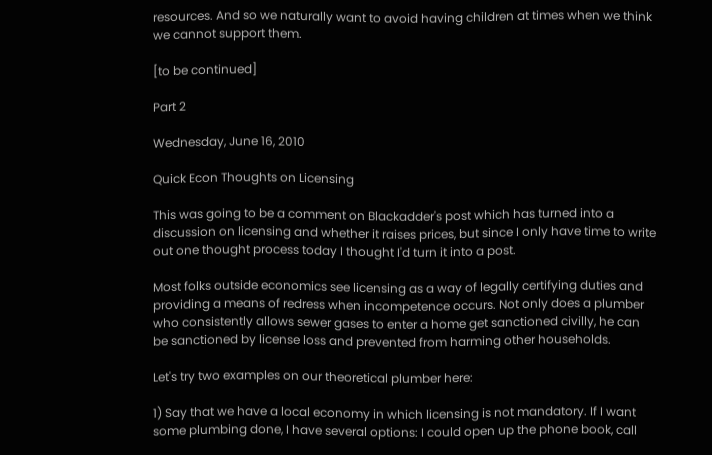resources. And so we naturally want to avoid having children at times when we think we cannot support them.

[to be continued]

Part 2

Wednesday, June 16, 2010

Quick Econ Thoughts on Licensing

This was going to be a comment on Blackadder's post which has turned into a discussion on licensing and whether it raises prices, but since I only have time to write out one thought process today I thought I'd turn it into a post.

Most folks outside economics see licensing as a way of legally certifying duties and providing a means of redress when incompetence occurs. Not only does a plumber who consistently allows sewer gases to enter a home get sanctioned civilly, he can be sanctioned by license loss and prevented from harming other households.

Let's try two examples on our theoretical plumber here:

1) Say that we have a local economy in which licensing is not mandatory. If I want some plumbing done, I have several options: I could open up the phone book, call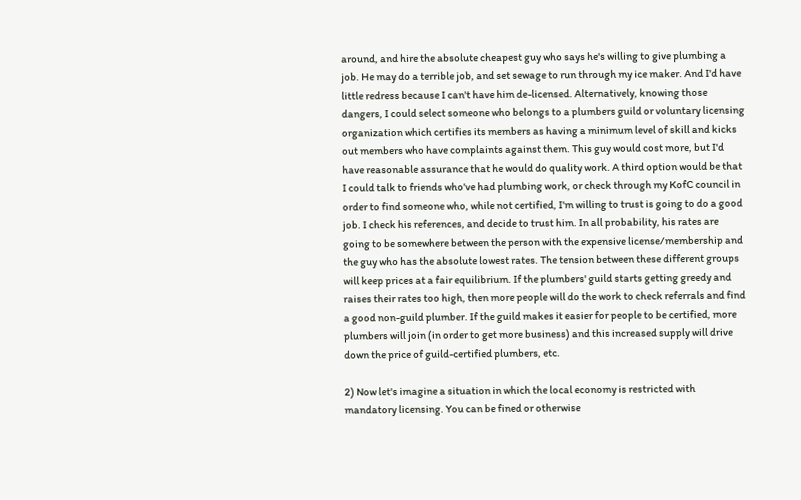around, and hire the absolute cheapest guy who says he's willing to give plumbing a job. He may do a terrible job, and set sewage to run through my ice maker. And I'd have little redress because I can't have him de-licensed. Alternatively, knowing those dangers, I could select someone who belongs to a plumbers guild or voluntary licensing organization which certifies its members as having a minimum level of skill and kicks out members who have complaints against them. This guy would cost more, but I'd have reasonable assurance that he would do quality work. A third option would be that I could talk to friends who've had plumbing work, or check through my KofC council in order to find someone who, while not certified, I'm willing to trust is going to do a good job. I check his references, and decide to trust him. In all probability, his rates are going to be somewhere between the person with the expensive license/membership and the guy who has the absolute lowest rates. The tension between these different groups will keep prices at a fair equilibrium. If the plumbers' guild starts getting greedy and raises their rates too high, then more people will do the work to check referrals and find a good non-guild plumber. If the guild makes it easier for people to be certified, more plumbers will join (in order to get more business) and this increased supply will drive down the price of guild-certified plumbers, etc.

2) Now let's imagine a situation in which the local economy is restricted with mandatory licensing. You can be fined or otherwise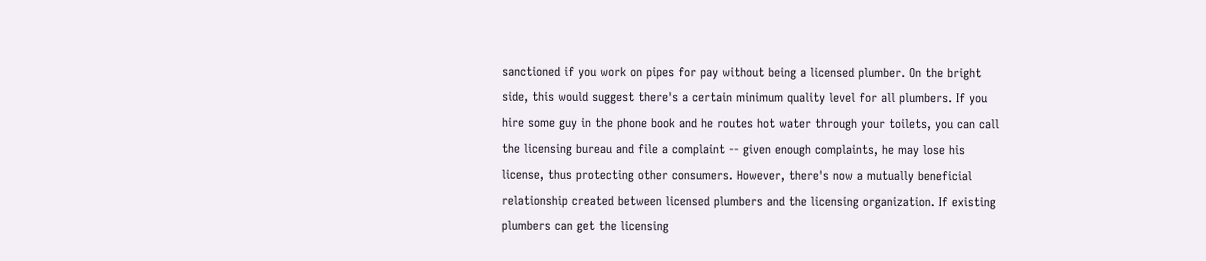sanctioned if you work on pipes for pay without being a licensed plumber. On the bright side, this would suggest there's a certain minimum quality level for all plumbers. If you hire some guy in the phone book and he routes hot water through your toilets, you can call the licensing bureau and file a complaint -- given enough complaints, he may lose his license, thus protecting other consumers. However, there's now a mutually beneficial relationship created between licensed plumbers and the licensing organization. If existing plumbers can get the licensing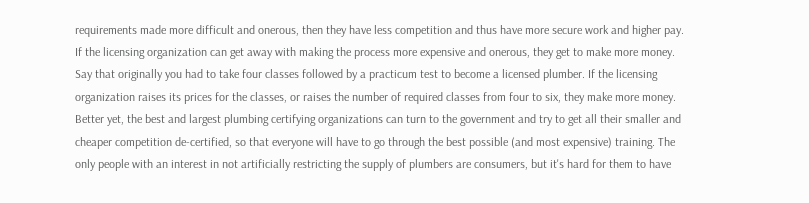requirements made more difficult and onerous, then they have less competition and thus have more secure work and higher pay. If the licensing organization can get away with making the process more expensive and onerous, they get to make more money. Say that originally you had to take four classes followed by a practicum test to become a licensed plumber. If the licensing organization raises its prices for the classes, or raises the number of required classes from four to six, they make more money. Better yet, the best and largest plumbing certifying organizations can turn to the government and try to get all their smaller and cheaper competition de-certified, so that everyone will have to go through the best possible (and most expensive) training. The only people with an interest in not artificially restricting the supply of plumbers are consumers, but it's hard for them to have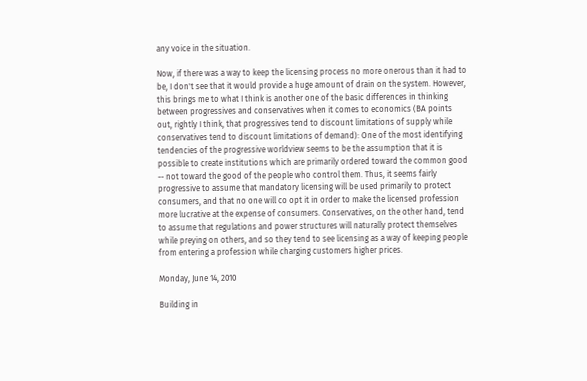any voice in the situation.

Now, if there was a way to keep the licensing process no more onerous than it had to be, I don't see that it would provide a huge amount of drain on the system. However, this brings me to what I think is another one of the basic differences in thinking between progressives and conservatives when it comes to economics (BA points out, rightly I think, that progressives tend to discount limitations of supply while conservatives tend to discount limitations of demand): One of the most identifying tendencies of the progressive worldview seems to be the assumption that it is possible to create institutions which are primarily ordered toward the common good -- not toward the good of the people who control them. Thus, it seems fairly progressive to assume that mandatory licensing will be used primarily to protect consumers, and that no one will co opt it in order to make the licensed profession more lucrative at the expense of consumers. Conservatives, on the other hand, tend to assume that regulations and power structures will naturally protect themselves while preying on others, and so they tend to see licensing as a way of keeping people from entering a profession while charging customers higher prices.

Monday, June 14, 2010

Building in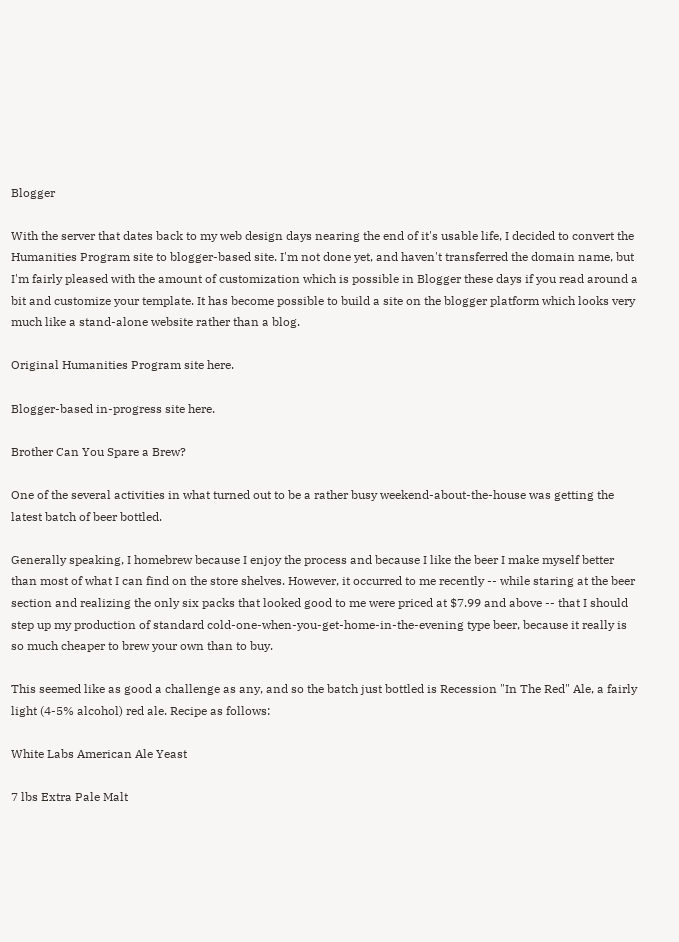Blogger

With the server that dates back to my web design days nearing the end of it's usable life, I decided to convert the Humanities Program site to blogger-based site. I'm not done yet, and haven't transferred the domain name, but I'm fairly pleased with the amount of customization which is possible in Blogger these days if you read around a bit and customize your template. It has become possible to build a site on the blogger platform which looks very much like a stand-alone website rather than a blog.

Original Humanities Program site here.

Blogger-based in-progress site here.

Brother Can You Spare a Brew?

One of the several activities in what turned out to be a rather busy weekend-about-the-house was getting the latest batch of beer bottled.

Generally speaking, I homebrew because I enjoy the process and because I like the beer I make myself better than most of what I can find on the store shelves. However, it occurred to me recently -- while staring at the beer section and realizing the only six packs that looked good to me were priced at $7.99 and above -- that I should step up my production of standard cold-one-when-you-get-home-in-the-evening type beer, because it really is so much cheaper to brew your own than to buy.

This seemed like as good a challenge as any, and so the batch just bottled is Recession "In The Red" Ale, a fairly light (4-5% alcohol) red ale. Recipe as follows:

White Labs American Ale Yeast

7 lbs Extra Pale Malt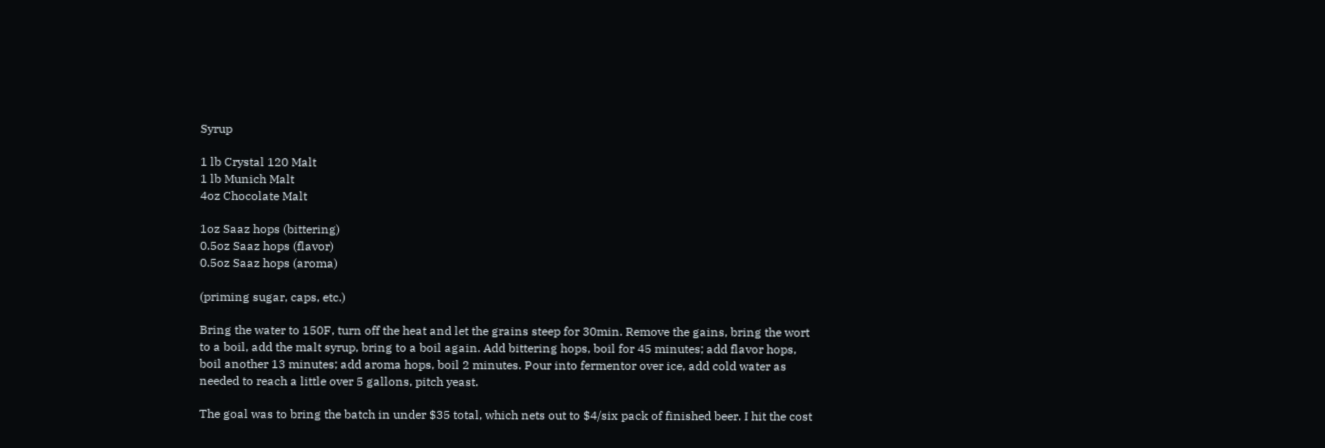Syrup

1 lb Crystal 120 Malt
1 lb Munich Malt
4oz Chocolate Malt

1oz Saaz hops (bittering)
0.5oz Saaz hops (flavor)
0.5oz Saaz hops (aroma)

(priming sugar, caps, etc.)

Bring the water to 150F, turn off the heat and let the grains steep for 30min. Remove the gains, bring the wort to a boil, add the malt syrup, bring to a boil again. Add bittering hops, boil for 45 minutes; add flavor hops, boil another 13 minutes; add aroma hops, boil 2 minutes. Pour into fermentor over ice, add cold water as needed to reach a little over 5 gallons, pitch yeast.

The goal was to bring the batch in under $35 total, which nets out to $4/six pack of finished beer. I hit the cost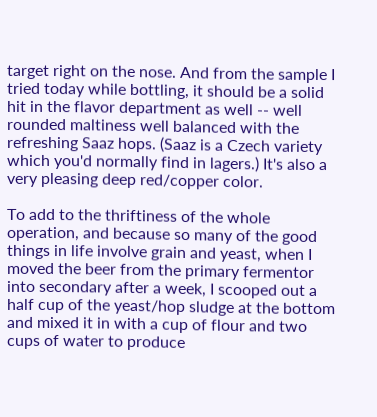target right on the nose. And from the sample I tried today while bottling, it should be a solid hit in the flavor department as well -- well rounded maltiness well balanced with the refreshing Saaz hops. (Saaz is a Czech variety which you'd normally find in lagers.) It's also a very pleasing deep red/copper color.

To add to the thriftiness of the whole operation, and because so many of the good things in life involve grain and yeast, when I moved the beer from the primary fermentor into secondary after a week, I scooped out a half cup of the yeast/hop sludge at the bottom and mixed it in with a cup of flour and two cups of water to produce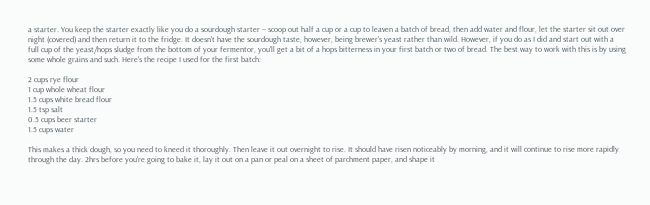a starter. You keep the starter exactly like you do a sourdough starter -- scoop out half a cup or a cup to leaven a batch of bread, then add water and flour, let the starter sit out over night (covered) and then return it to the fridge. It doesn't have the sourdough taste, however, being brewer's yeast rather than wild. However, if you do as I did and start out with a full cup of the yeast/hops sludge from the bottom of your fermentor, you'll get a bit of a hops bitterness in your first batch or two of bread. The best way to work with this is by using some whole grains and such. Here's the recipe I used for the first batch:

2 cups rye flour
1 cup whole wheat flour
1.5 cups white bread flour
1.5 tsp salt
0.5 cups beer starter
1.5 cups water

This makes a thick dough, so you need to kneed it thoroughly. Then leave it out overnight to rise. It should have risen noticeably by morning, and it will continue to rise more rapidly through the day. 2hrs before you're going to bake it, lay it out on a pan or peal on a sheet of parchment paper, and shape it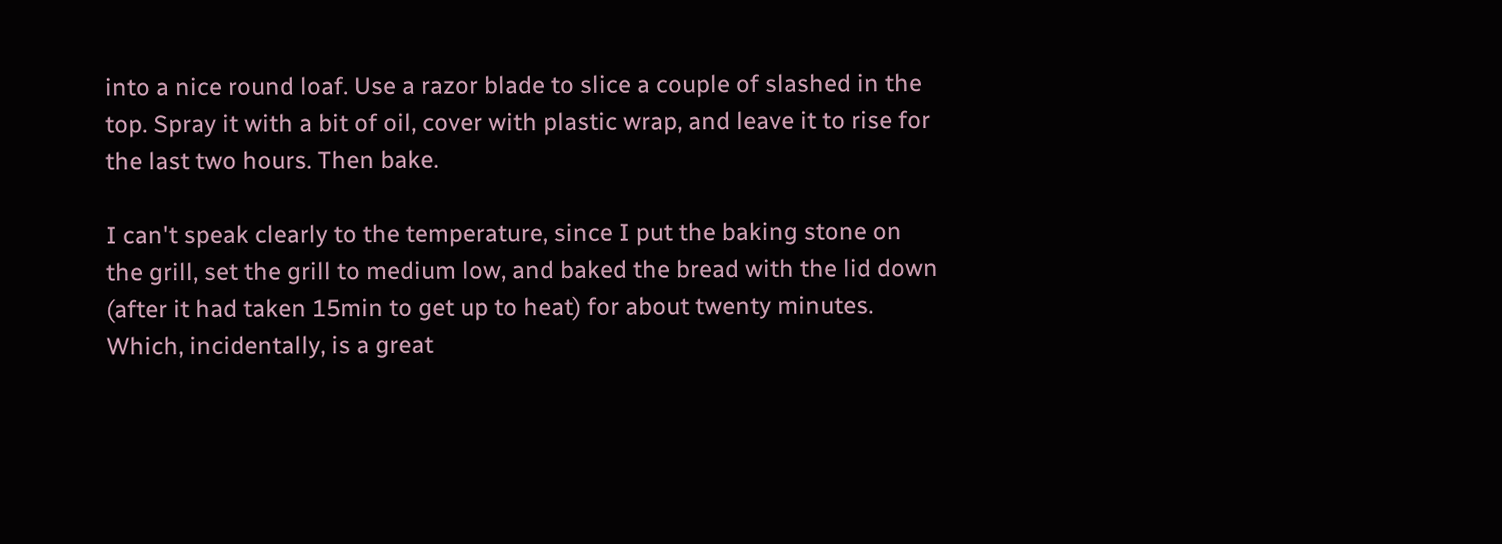into a nice round loaf. Use a razor blade to slice a couple of slashed in the top. Spray it with a bit of oil, cover with plastic wrap, and leave it to rise for the last two hours. Then bake.

I can't speak clearly to the temperature, since I put the baking stone on the grill, set the grill to medium low, and baked the bread with the lid down (after it had taken 15min to get up to heat) for about twenty minutes. Which, incidentally, is a great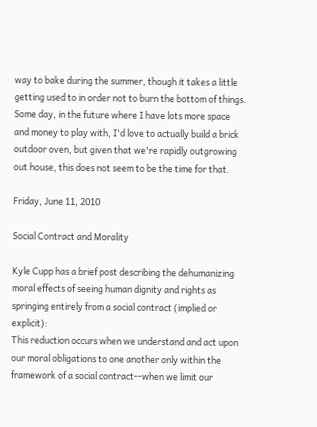way to bake during the summer, though it takes a little getting used to in order not to burn the bottom of things. Some day, in the future where I have lots more space and money to play with, I'd love to actually build a brick outdoor oven, but given that we're rapidly outgrowing out house, this does not seem to be the time for that.

Friday, June 11, 2010

Social Contract and Morality

Kyle Cupp has a brief post describing the dehumanizing moral effects of seeing human dignity and rights as springing entirely from a social contract (implied or explicit):
This reduction occurs when we understand and act upon our moral obligations to one another only within the framework of a social contract--when we limit our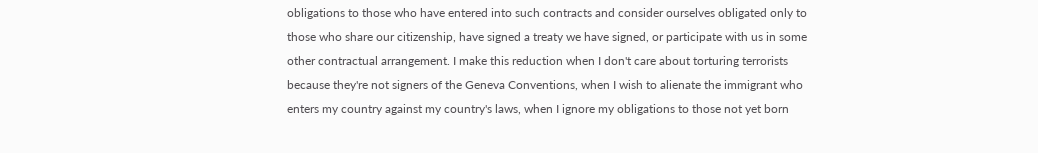obligations to those who have entered into such contracts and consider ourselves obligated only to those who share our citizenship, have signed a treaty we have signed, or participate with us in some other contractual arrangement. I make this reduction when I don't care about torturing terrorists because they're not signers of the Geneva Conventions, when I wish to alienate the immigrant who enters my country against my country's laws, when I ignore my obligations to those not yet born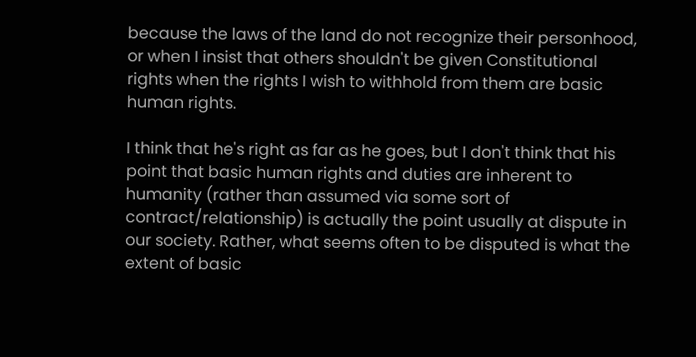because the laws of the land do not recognize their personhood, or when I insist that others shouldn't be given Constitutional rights when the rights I wish to withhold from them are basic human rights.

I think that he's right as far as he goes, but I don't think that his point that basic human rights and duties are inherent to humanity (rather than assumed via some sort of contract/relationship) is actually the point usually at dispute in our society. Rather, what seems often to be disputed is what the extent of basic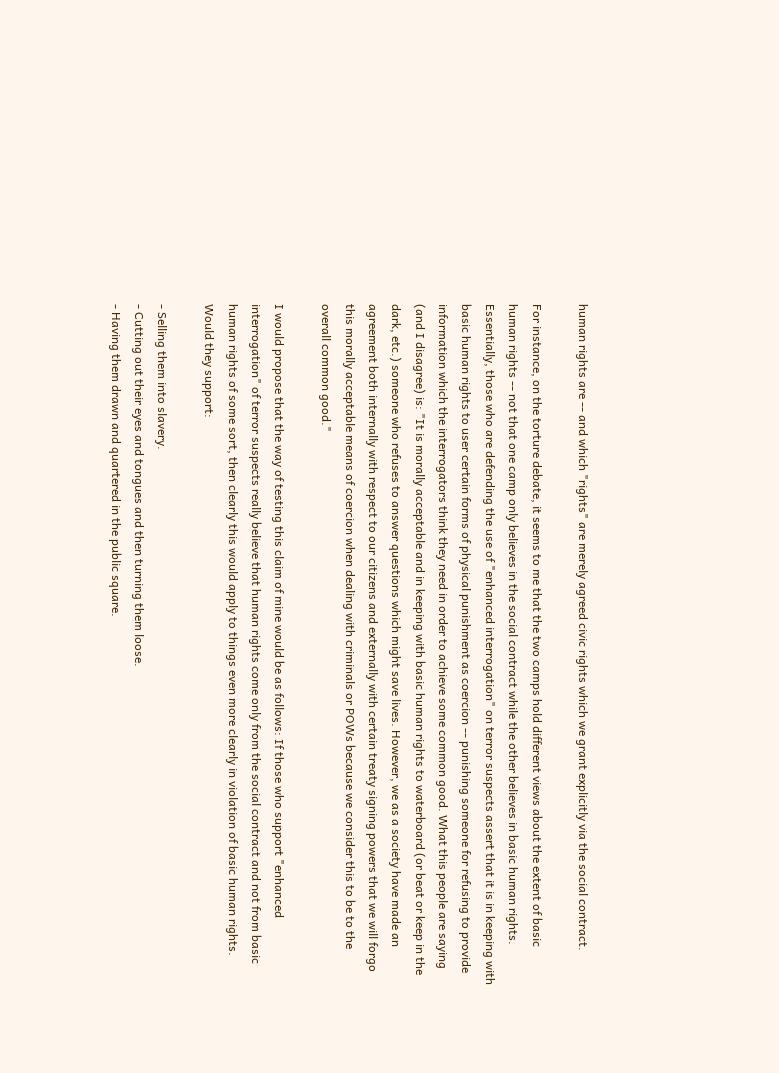human rights are -- and which "rights" are merely agreed civic rights which we grant explicitly via the social contract.

For instance, on the torture debate, it seems to me that the two camps hold different views about the extent of basic human rights -- not that one camp only believes in the social contract while the other believes in basic human rights. Essentially, those who are defending the use of "enhanced interrogation" on terror suspects assert that it is in keeping with basic human rights to user certain forms of physical punishment as coercion -- punishing someone for refusing to provide information which the interrogators think they need in order to achieve some common good. What this people are saying (and I disagree) is: "It is morally acceptable and in keeping with basic human rights to waterboard (or beat or keep in the dark, etc.) someone who refuses to answer questions which might save lives. However, we as a society have made an agreement both internally with respect to our citizens and externally with certain treaty signing powers that we will forgo this morally acceptable means of coercion when dealing with criminals or POWs because we consider this to be to the overall common good."

I would propose that the way of testing this claim of mine would be as follows: If those who support "enhanced interrogation" of terror suspects really believe that human rights come only from the social contract and not from basic human rights of some sort, then clearly this would apply to things even more clearly in violation of basic human rights. Would they support:

- Selling them into slavery.
- Cutting out their eyes and tongues and then turning them loose.
- Having them drawn and quartered in the public square.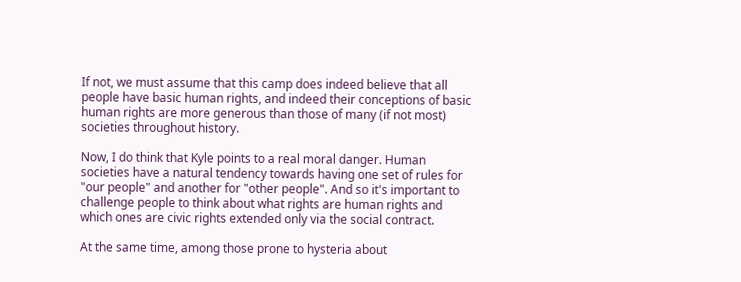If not, we must assume that this camp does indeed believe that all people have basic human rights, and indeed their conceptions of basic human rights are more generous than those of many (if not most) societies throughout history.

Now, I do think that Kyle points to a real moral danger. Human societies have a natural tendency towards having one set of rules for "our people" and another for "other people". And so it's important to challenge people to think about what rights are human rights and which ones are civic rights extended only via the social contract.

At the same time, among those prone to hysteria about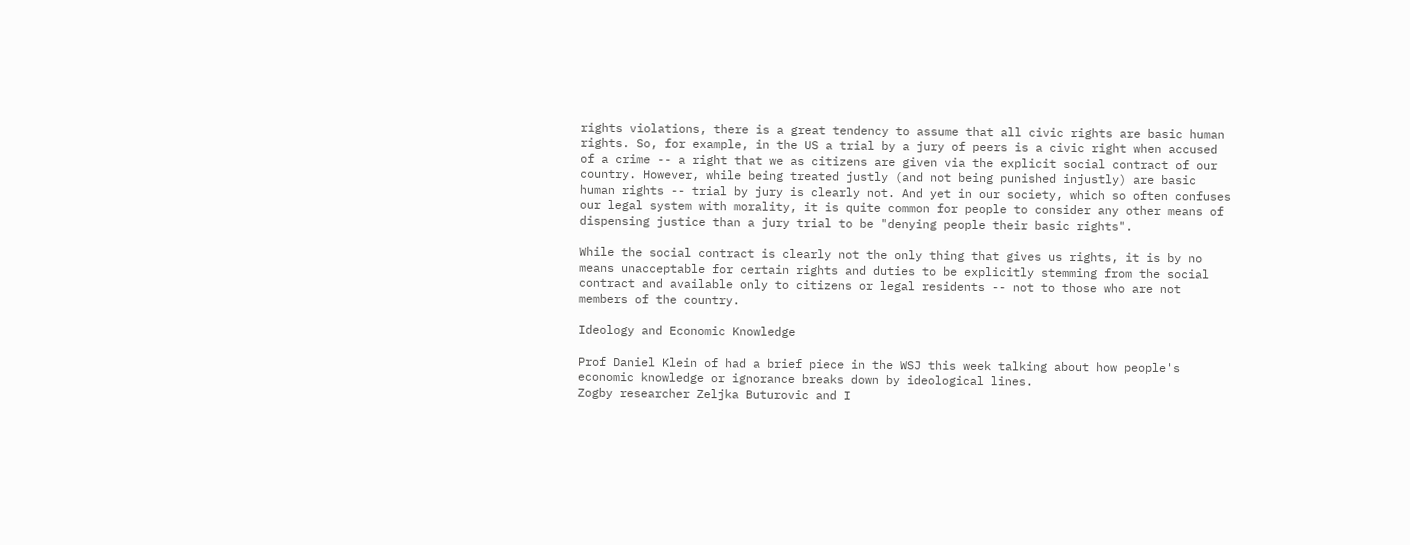rights violations, there is a great tendency to assume that all civic rights are basic human rights. So, for example, in the US a trial by a jury of peers is a civic right when accused of a crime -- a right that we as citizens are given via the explicit social contract of our country. However, while being treated justly (and not being punished injustly) are basic human rights -- trial by jury is clearly not. And yet in our society, which so often confuses our legal system with morality, it is quite common for people to consider any other means of dispensing justice than a jury trial to be "denying people their basic rights".

While the social contract is clearly not the only thing that gives us rights, it is by no means unacceptable for certain rights and duties to be explicitly stemming from the social contract and available only to citizens or legal residents -- not to those who are not members of the country.

Ideology and Economic Knowledge

Prof Daniel Klein of had a brief piece in the WSJ this week talking about how people's economic knowledge or ignorance breaks down by ideological lines.
Zogby researcher Zeljka Buturovic and I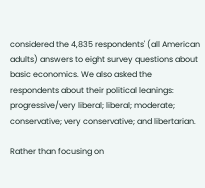considered the 4,835 respondents' (all American adults) answers to eight survey questions about basic economics. We also asked the respondents about their political leanings: progressive/very liberal; liberal; moderate; conservative; very conservative; and libertarian.

Rather than focusing on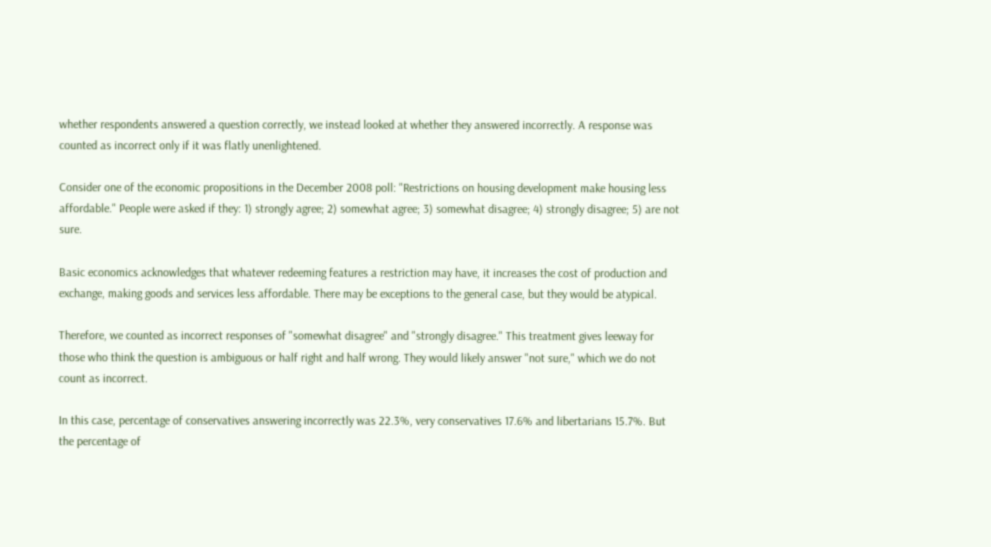whether respondents answered a question correctly, we instead looked at whether they answered incorrectly. A response was counted as incorrect only if it was flatly unenlightened.

Consider one of the economic propositions in the December 2008 poll: "Restrictions on housing development make housing less affordable." People were asked if they: 1) strongly agree; 2) somewhat agree; 3) somewhat disagree; 4) strongly disagree; 5) are not sure.

Basic economics acknowledges that whatever redeeming features a restriction may have, it increases the cost of production and exchange, making goods and services less affordable. There may be exceptions to the general case, but they would be atypical.

Therefore, we counted as incorrect responses of "somewhat disagree" and "strongly disagree." This treatment gives leeway for those who think the question is ambiguous or half right and half wrong. They would likely answer "not sure," which we do not count as incorrect.

In this case, percentage of conservatives answering incorrectly was 22.3%, very conservatives 17.6% and libertarians 15.7%. But the percentage of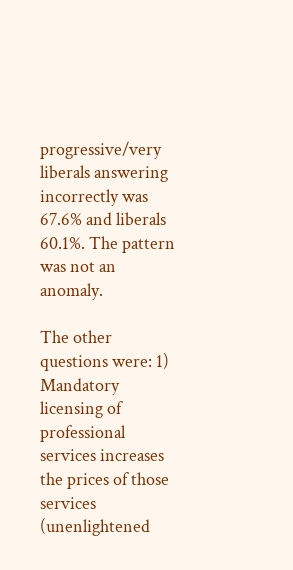progressive/very liberals answering incorrectly was 67.6% and liberals 60.1%. The pattern was not an anomaly.

The other questions were: 1) Mandatory licensing of professional services increases the prices of those services (unenlightened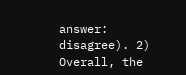answer: disagree). 2) Overall, the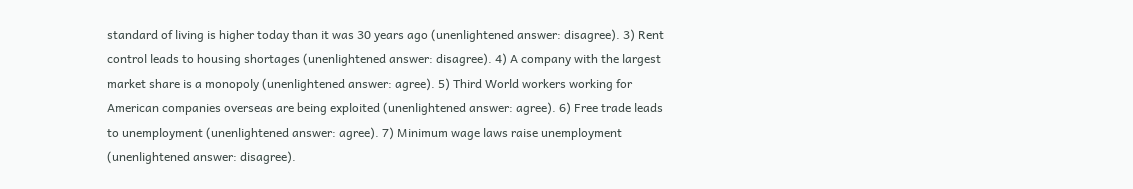standard of living is higher today than it was 30 years ago (unenlightened answer: disagree). 3) Rent control leads to housing shortages (unenlightened answer: disagree). 4) A company with the largest market share is a monopoly (unenlightened answer: agree). 5) Third World workers working for American companies overseas are being exploited (unenlightened answer: agree). 6) Free trade leads to unemployment (unenlightened answer: agree). 7) Minimum wage laws raise unemployment (unenlightened answer: disagree).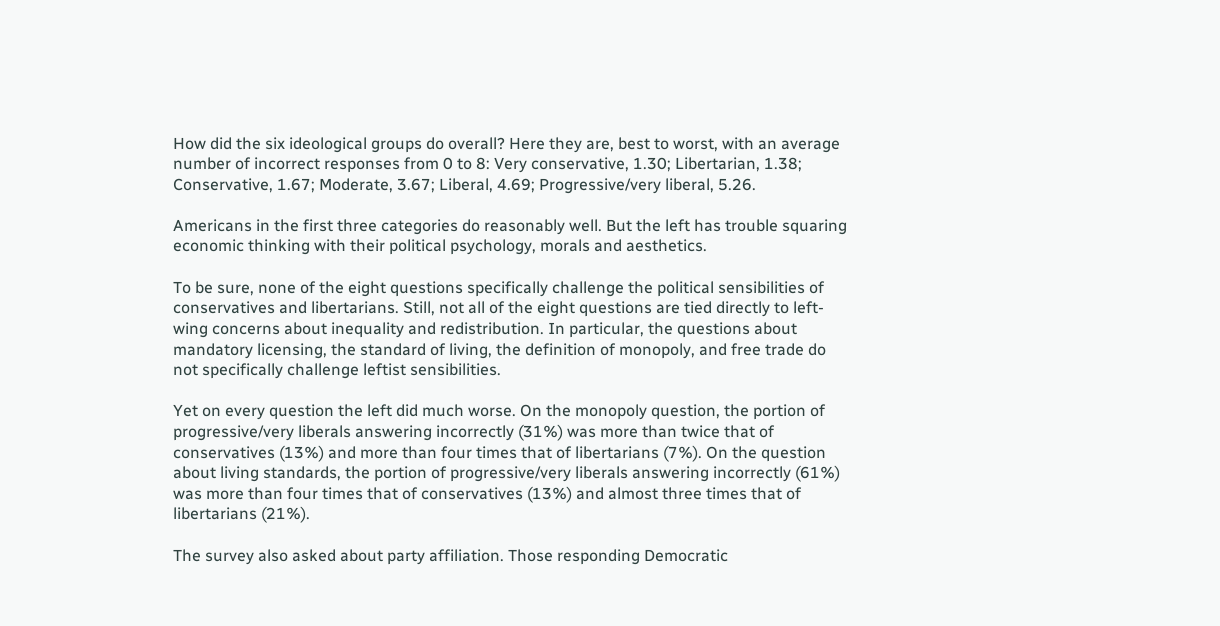How did the six ideological groups do overall? Here they are, best to worst, with an average number of incorrect responses from 0 to 8: Very conservative, 1.30; Libertarian, 1.38; Conservative, 1.67; Moderate, 3.67; Liberal, 4.69; Progressive/very liberal, 5.26.

Americans in the first three categories do reasonably well. But the left has trouble squaring economic thinking with their political psychology, morals and aesthetics.

To be sure, none of the eight questions specifically challenge the political sensibilities of conservatives and libertarians. Still, not all of the eight questions are tied directly to left-wing concerns about inequality and redistribution. In particular, the questions about mandatory licensing, the standard of living, the definition of monopoly, and free trade do not specifically challenge leftist sensibilities.

Yet on every question the left did much worse. On the monopoly question, the portion of progressive/very liberals answering incorrectly (31%) was more than twice that of conservatives (13%) and more than four times that of libertarians (7%). On the question about living standards, the portion of progressive/very liberals answering incorrectly (61%) was more than four times that of conservatives (13%) and almost three times that of libertarians (21%).

The survey also asked about party affiliation. Those responding Democratic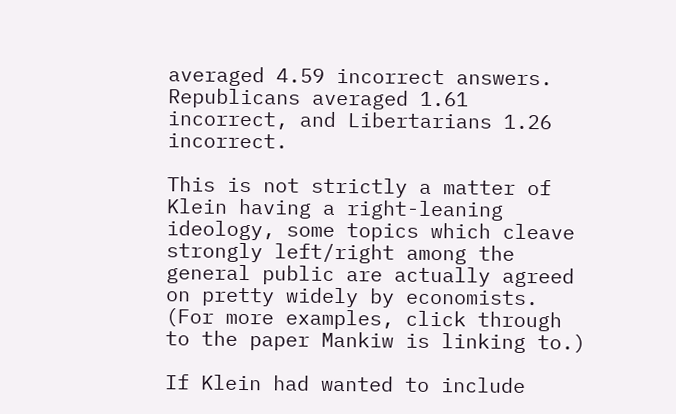averaged 4.59 incorrect answers. Republicans averaged 1.61 incorrect, and Libertarians 1.26 incorrect.

This is not strictly a matter of Klein having a right-leaning ideology, some topics which cleave strongly left/right among the general public are actually agreed on pretty widely by economists. (For more examples, click through to the paper Mankiw is linking to.)

If Klein had wanted to include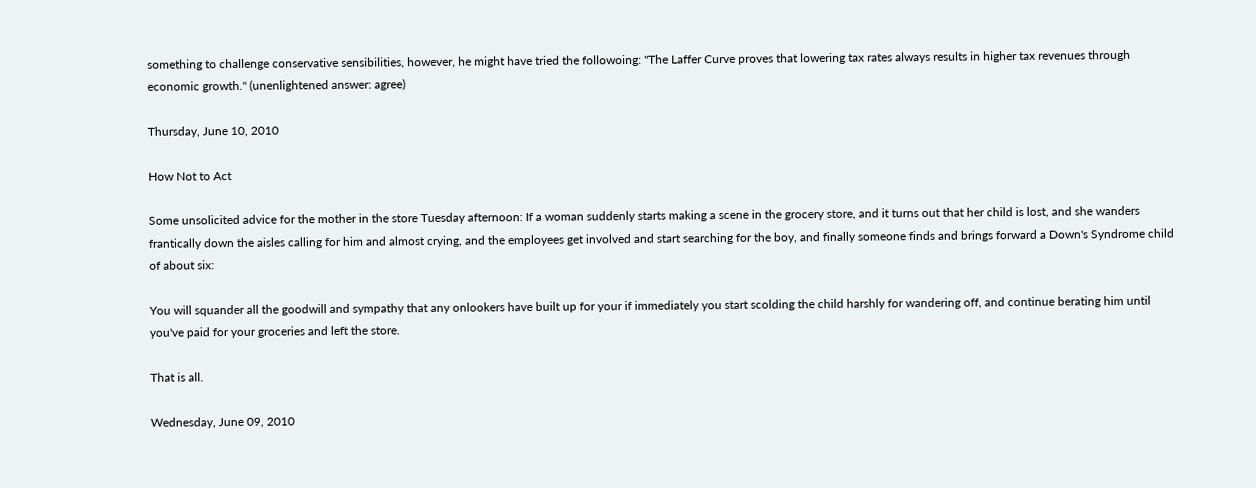something to challenge conservative sensibilities, however, he might have tried the followoing: "The Laffer Curve proves that lowering tax rates always results in higher tax revenues through economic growth." (unenlightened answer: agree)

Thursday, June 10, 2010

How Not to Act

Some unsolicited advice for the mother in the store Tuesday afternoon: If a woman suddenly starts making a scene in the grocery store, and it turns out that her child is lost, and she wanders frantically down the aisles calling for him and almost crying, and the employees get involved and start searching for the boy, and finally someone finds and brings forward a Down's Syndrome child of about six:

You will squander all the goodwill and sympathy that any onlookers have built up for your if immediately you start scolding the child harshly for wandering off, and continue berating him until you've paid for your groceries and left the store.

That is all.

Wednesday, June 09, 2010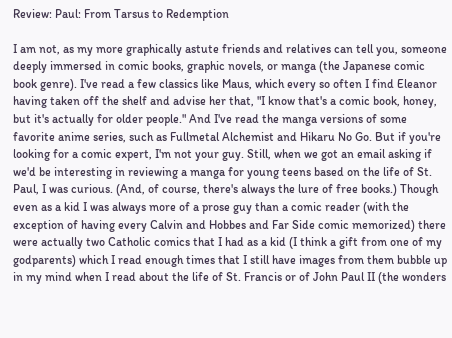Review: Paul: From Tarsus to Redemption

I am not, as my more graphically astute friends and relatives can tell you, someone deeply immersed in comic books, graphic novels, or manga (the Japanese comic book genre). I've read a few classics like Maus, which every so often I find Eleanor having taken off the shelf and advise her that, "I know that's a comic book, honey, but it's actually for older people." And I've read the manga versions of some favorite anime series, such as Fullmetal Alchemist and Hikaru No Go. But if you're looking for a comic expert, I'm not your guy. Still, when we got an email asking if we'd be interesting in reviewing a manga for young teens based on the life of St. Paul, I was curious. (And, of course, there's always the lure of free books.) Though even as a kid I was always more of a prose guy than a comic reader (with the exception of having every Calvin and Hobbes and Far Side comic memorized) there were actually two Catholic comics that I had as a kid (I think a gift from one of my godparents) which I read enough times that I still have images from them bubble up in my mind when I read about the life of St. Francis or of John Paul II (the wonders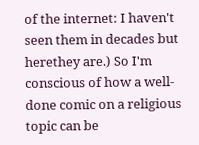of the internet: I haven't seen them in decades but herethey are.) So I'm conscious of how a well-done comic on a religious topic can be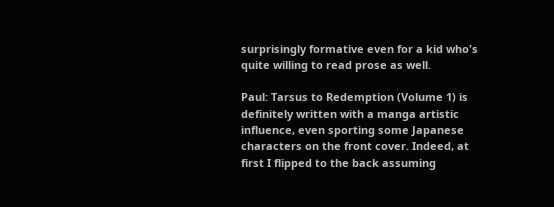surprisingly formative even for a kid who's quite willing to read prose as well.

Paul: Tarsus to Redemption (Volume 1) is definitely written with a manga artistic influence, even sporting some Japanese characters on the front cover. Indeed, at first I flipped to the back assuming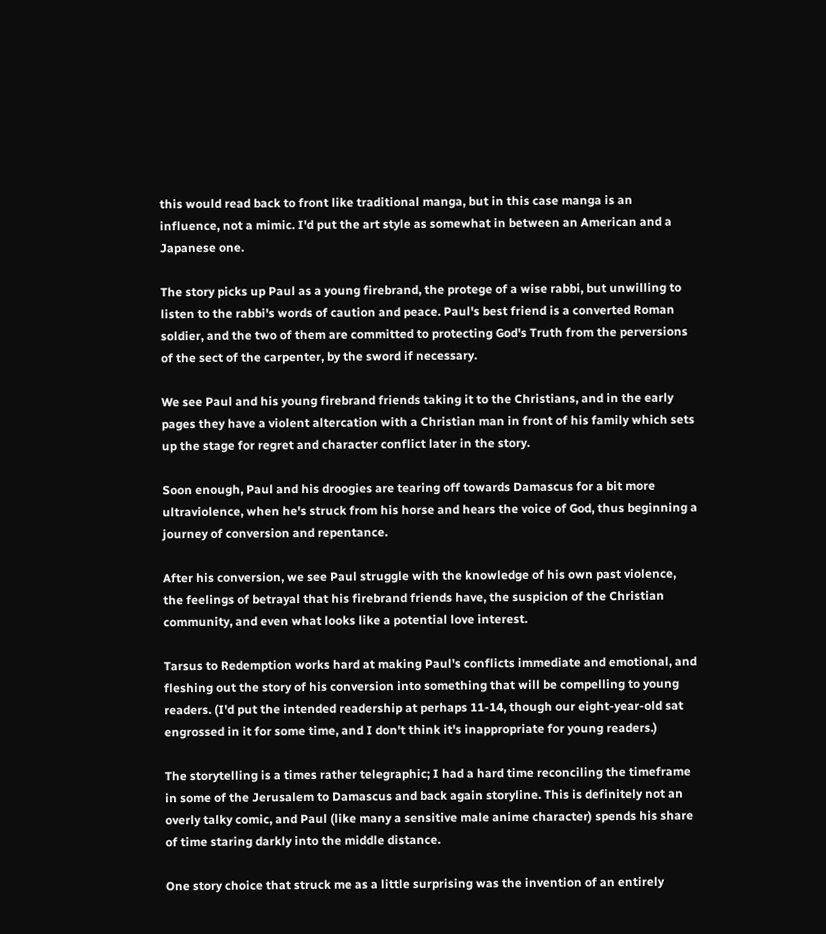this would read back to front like traditional manga, but in this case manga is an influence, not a mimic. I'd put the art style as somewhat in between an American and a Japanese one.

The story picks up Paul as a young firebrand, the protege of a wise rabbi, but unwilling to listen to the rabbi's words of caution and peace. Paul's best friend is a converted Roman soldier, and the two of them are committed to protecting God's Truth from the perversions of the sect of the carpenter, by the sword if necessary.

We see Paul and his young firebrand friends taking it to the Christians, and in the early pages they have a violent altercation with a Christian man in front of his family which sets up the stage for regret and character conflict later in the story.

Soon enough, Paul and his droogies are tearing off towards Damascus for a bit more ultraviolence, when he's struck from his horse and hears the voice of God, thus beginning a journey of conversion and repentance.

After his conversion, we see Paul struggle with the knowledge of his own past violence, the feelings of betrayal that his firebrand friends have, the suspicion of the Christian community, and even what looks like a potential love interest.

Tarsus to Redemption works hard at making Paul's conflicts immediate and emotional, and fleshing out the story of his conversion into something that will be compelling to young readers. (I'd put the intended readership at perhaps 11-14, though our eight-year-old sat engrossed in it for some time, and I don't think it's inappropriate for young readers.)

The storytelling is a times rather telegraphic; I had a hard time reconciling the timeframe in some of the Jerusalem to Damascus and back again storyline. This is definitely not an overly talky comic, and Paul (like many a sensitive male anime character) spends his share of time staring darkly into the middle distance.

One story choice that struck me as a little surprising was the invention of an entirely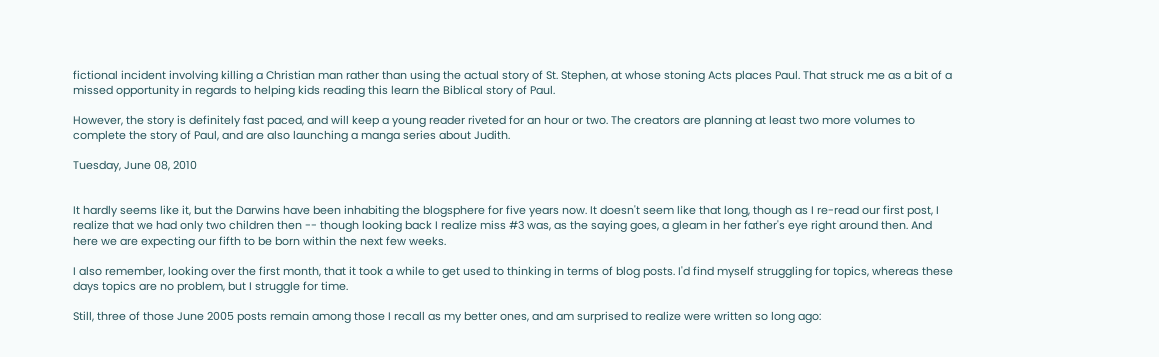fictional incident involving killing a Christian man rather than using the actual story of St. Stephen, at whose stoning Acts places Paul. That struck me as a bit of a missed opportunity in regards to helping kids reading this learn the Biblical story of Paul.

However, the story is definitely fast paced, and will keep a young reader riveted for an hour or two. The creators are planning at least two more volumes to complete the story of Paul, and are also launching a manga series about Judith.

Tuesday, June 08, 2010


It hardly seems like it, but the Darwins have been inhabiting the blogsphere for five years now. It doesn't seem like that long, though as I re-read our first post, I realize that we had only two children then -- though looking back I realize miss #3 was, as the saying goes, a gleam in her father's eye right around then. And here we are expecting our fifth to be born within the next few weeks.

I also remember, looking over the first month, that it took a while to get used to thinking in terms of blog posts. I'd find myself struggling for topics, whereas these days topics are no problem, but I struggle for time.

Still, three of those June 2005 posts remain among those I recall as my better ones, and am surprised to realize were written so long ago: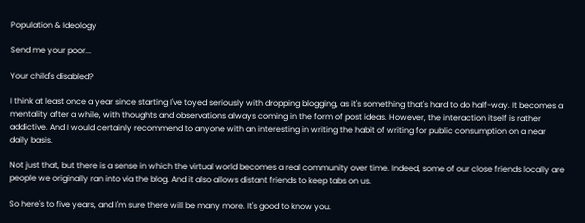Population & Ideology

Send me your poor...

Your child's disabled?

I think at least once a year since starting I've toyed seriously with dropping blogging, as it's something that's hard to do half-way. It becomes a mentality after a while, with thoughts and observations always coming in the form of post ideas. However, the interaction itself is rather addictive. And I would certainly recommend to anyone with an interesting in writing the habit of writing for public consumption on a near daily basis.

Not just that, but there is a sense in which the virtual world becomes a real community over time. Indeed, some of our close friends locally are people we originally ran into via the blog. And it also allows distant friends to keep tabs on us.

So here's to five years, and I'm sure there will be many more. It's good to know you.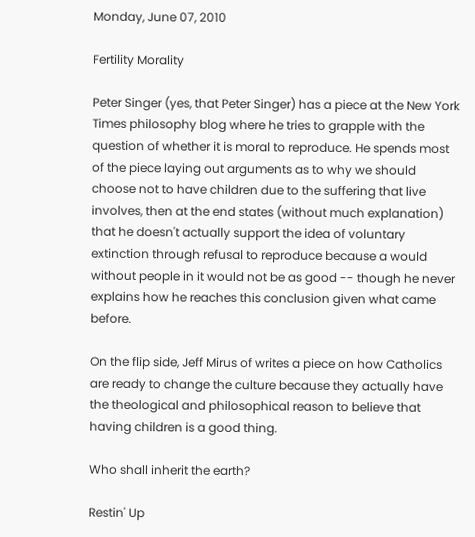Monday, June 07, 2010

Fertility Morality

Peter Singer (yes, that Peter Singer) has a piece at the New York Times philosophy blog where he tries to grapple with the question of whether it is moral to reproduce. He spends most of the piece laying out arguments as to why we should choose not to have children due to the suffering that live involves, then at the end states (without much explanation) that he doesn't actually support the idea of voluntary extinction through refusal to reproduce because a would without people in it would not be as good -- though he never explains how he reaches this conclusion given what came before.

On the flip side, Jeff Mirus of writes a piece on how Catholics are ready to change the culture because they actually have the theological and philosophical reason to believe that having children is a good thing.

Who shall inherit the earth?

Restin' Up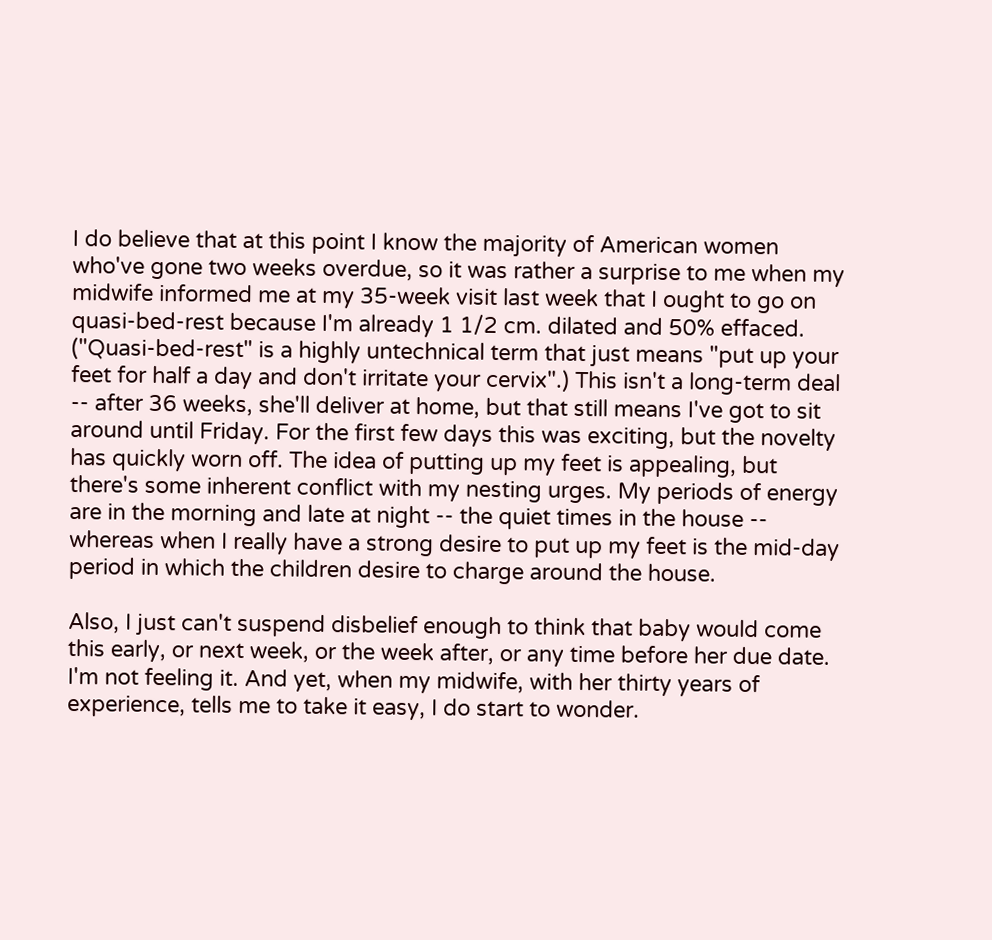I do believe that at this point I know the majority of American women who've gone two weeks overdue, so it was rather a surprise to me when my midwife informed me at my 35-week visit last week that I ought to go on quasi-bed-rest because I'm already 1 1/2 cm. dilated and 50% effaced. ("Quasi-bed-rest" is a highly untechnical term that just means "put up your feet for half a day and don't irritate your cervix".) This isn't a long-term deal -- after 36 weeks, she'll deliver at home, but that still means I've got to sit around until Friday. For the first few days this was exciting, but the novelty has quickly worn off. The idea of putting up my feet is appealing, but there's some inherent conflict with my nesting urges. My periods of energy are in the morning and late at night -- the quiet times in the house -- whereas when I really have a strong desire to put up my feet is the mid-day period in which the children desire to charge around the house.

Also, I just can't suspend disbelief enough to think that baby would come this early, or next week, or the week after, or any time before her due date. I'm not feeling it. And yet, when my midwife, with her thirty years of experience, tells me to take it easy, I do start to wonder.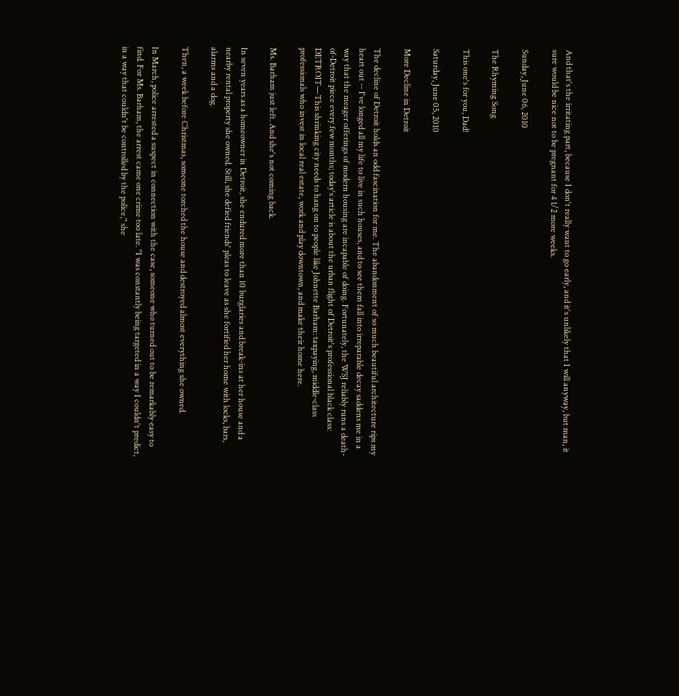And that's the irritating part, because I don't really want to go early, and it's unlikely that I will anyway, but man, it sure would be nice not to be pregnant for 4 1/2 more weeks.

Sunday, June 06, 2010

The Rhyming Song

This one's for you, Dad!

Saturday, June 05, 2010

More Decline in Detroit

The decline of Detroit holds an odd fascination for me. The abandonment of so much beautiful architecture rips my heart out -- I've longed all my life to live in such houses, and to see them fall into irreparable decay saddens me in a way that the meager offerings of modern housing are incapable of doing. Fortunately, the WSJ reliably runs a death-of-Detroit piece every few months; today's article is about the urban flight of Detroit's professional black class:
DETROIT—This shrinking city needs to hang on to people like Johnette Barham: taxpaying, middle-class professionals who invest in local real estate, work and play downtown, and make their home here.

Ms. Barham just left. And she's not coming back.

In seven years as a homeowner in Detroit, she endured more than 10 burglaries and break-ins at her house and a nearby rental property she owned. Still, she defied friends' pleas to leave as she fortified her home with locks, bars, alarms and a dog.

Then, a week before Christmas, someone torched the house and destroyed almost everything she owned.

In March, police arrested a suspect in connection with the case, someone who turned out to be remarkably easy to find. For Ms. Barham, the arrest came one crime too late. "I was constantly being targeted in a way I couldn't predict, in a way that couldn't be controlled by the police," she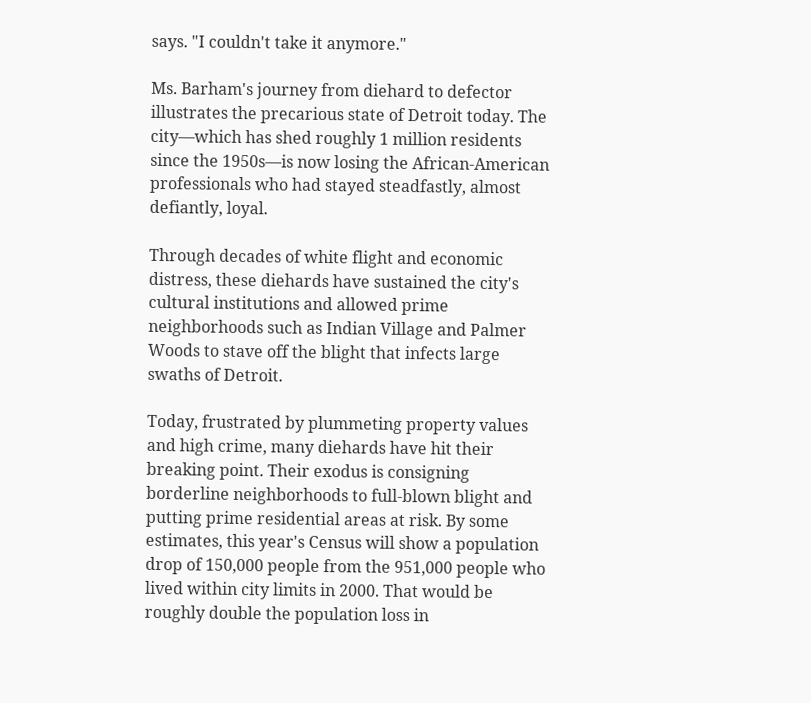says. "I couldn't take it anymore."

Ms. Barham's journey from diehard to defector illustrates the precarious state of Detroit today. The city—which has shed roughly 1 million residents since the 1950s—is now losing the African-American professionals who had stayed steadfastly, almost defiantly, loyal.

Through decades of white flight and economic distress, these diehards have sustained the city's cultural institutions and allowed prime neighborhoods such as Indian Village and Palmer Woods to stave off the blight that infects large swaths of Detroit.

Today, frustrated by plummeting property values and high crime, many diehards have hit their breaking point. Their exodus is consigning borderline neighborhoods to full-blown blight and putting prime residential areas at risk. By some estimates, this year's Census will show a population drop of 150,000 people from the 951,000 people who lived within city limits in 2000. That would be roughly double the population loss in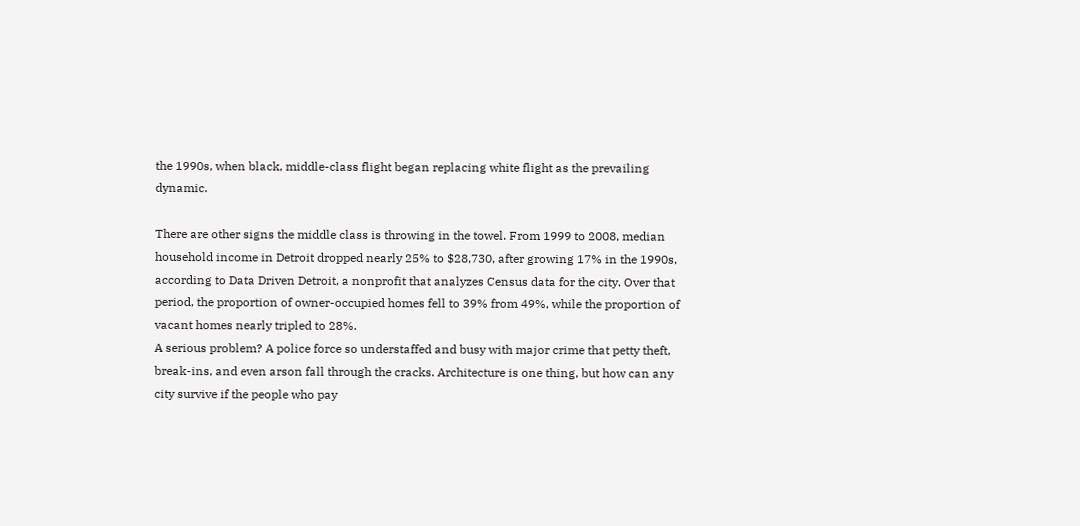the 1990s, when black, middle-class flight began replacing white flight as the prevailing dynamic.

There are other signs the middle class is throwing in the towel. From 1999 to 2008, median household income in Detroit dropped nearly 25% to $28,730, after growing 17% in the 1990s, according to Data Driven Detroit, a nonprofit that analyzes Census data for the city. Over that period, the proportion of owner-occupied homes fell to 39% from 49%, while the proportion of vacant homes nearly tripled to 28%.
A serious problem? A police force so understaffed and busy with major crime that petty theft, break-ins, and even arson fall through the cracks. Architecture is one thing, but how can any city survive if the people who pay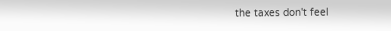the taxes don't feel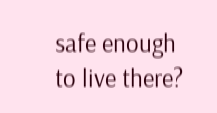safe enough to live there?